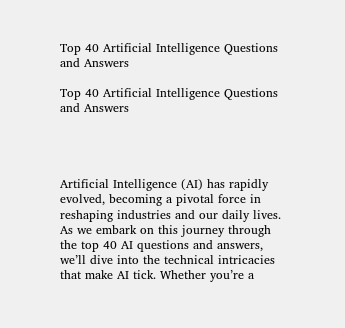Top 40 Artificial Intelligence Questions and Answers

Top 40 Artificial Intelligence Questions and Answers




Artificial Intelligence (AI) has rapidly evolved, becoming a pivotal force in reshaping industries and our daily lives. As we embark on this journey through the top 40 AI questions and answers, we’ll dive into the technical intricacies that make AI tick. Whether you’re a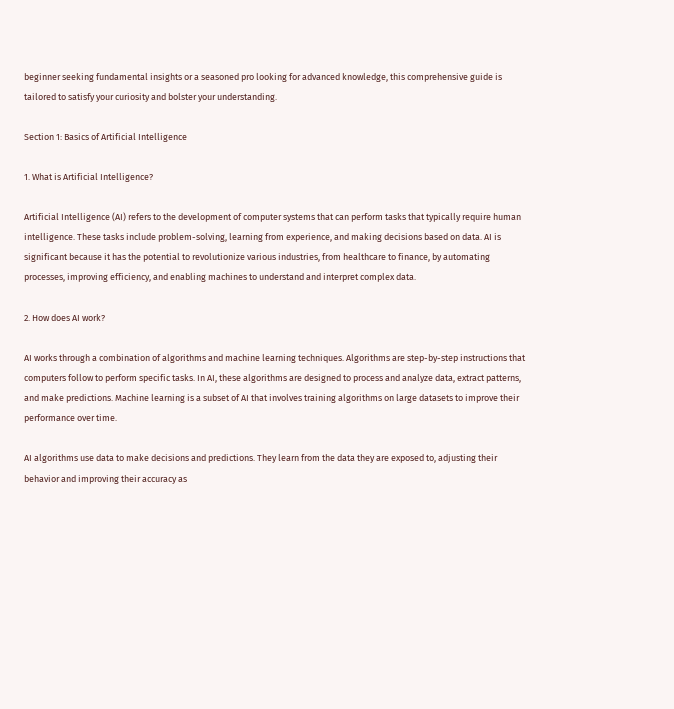beginner seeking fundamental insights or a seasoned pro looking for advanced knowledge, this comprehensive guide is tailored to satisfy your curiosity and bolster your understanding.

Section 1: Basics of Artificial Intelligence

1. What is Artificial Intelligence?

Artificial Intelligence (AI) refers to the development of computer systems that can perform tasks that typically require human intelligence. These tasks include problem-solving, learning from experience, and making decisions based on data. AI is significant because it has the potential to revolutionize various industries, from healthcare to finance, by automating processes, improving efficiency, and enabling machines to understand and interpret complex data.

2. How does AI work?

AI works through a combination of algorithms and machine learning techniques. Algorithms are step-by-step instructions that computers follow to perform specific tasks. In AI, these algorithms are designed to process and analyze data, extract patterns, and make predictions. Machine learning is a subset of AI that involves training algorithms on large datasets to improve their performance over time.

AI algorithms use data to make decisions and predictions. They learn from the data they are exposed to, adjusting their behavior and improving their accuracy as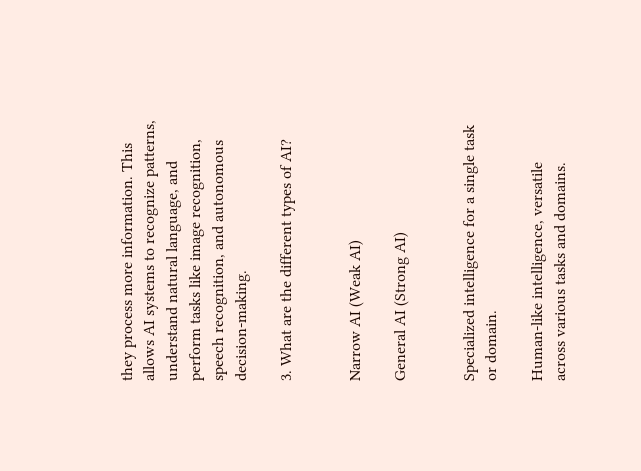they process more information. This allows AI systems to recognize patterns, understand natural language, and perform tasks like image recognition, speech recognition, and autonomous decision-making.

3. What are the different types of AI?


Narrow AI (Weak AI)

General AI (Strong AI)


Specialized intelligence for a single task or domain.

Human-like intelligence, versatile across various tasks and domains.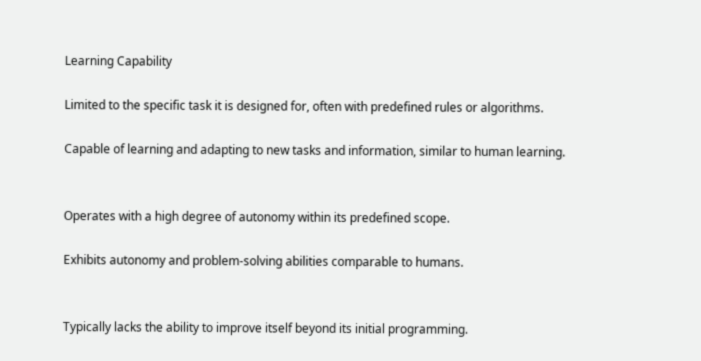Learning Capability

Limited to the specific task it is designed for, often with predefined rules or algorithms.

Capable of learning and adapting to new tasks and information, similar to human learning.


Operates with a high degree of autonomy within its predefined scope.

Exhibits autonomy and problem-solving abilities comparable to humans.


Typically lacks the ability to improve itself beyond its initial programming.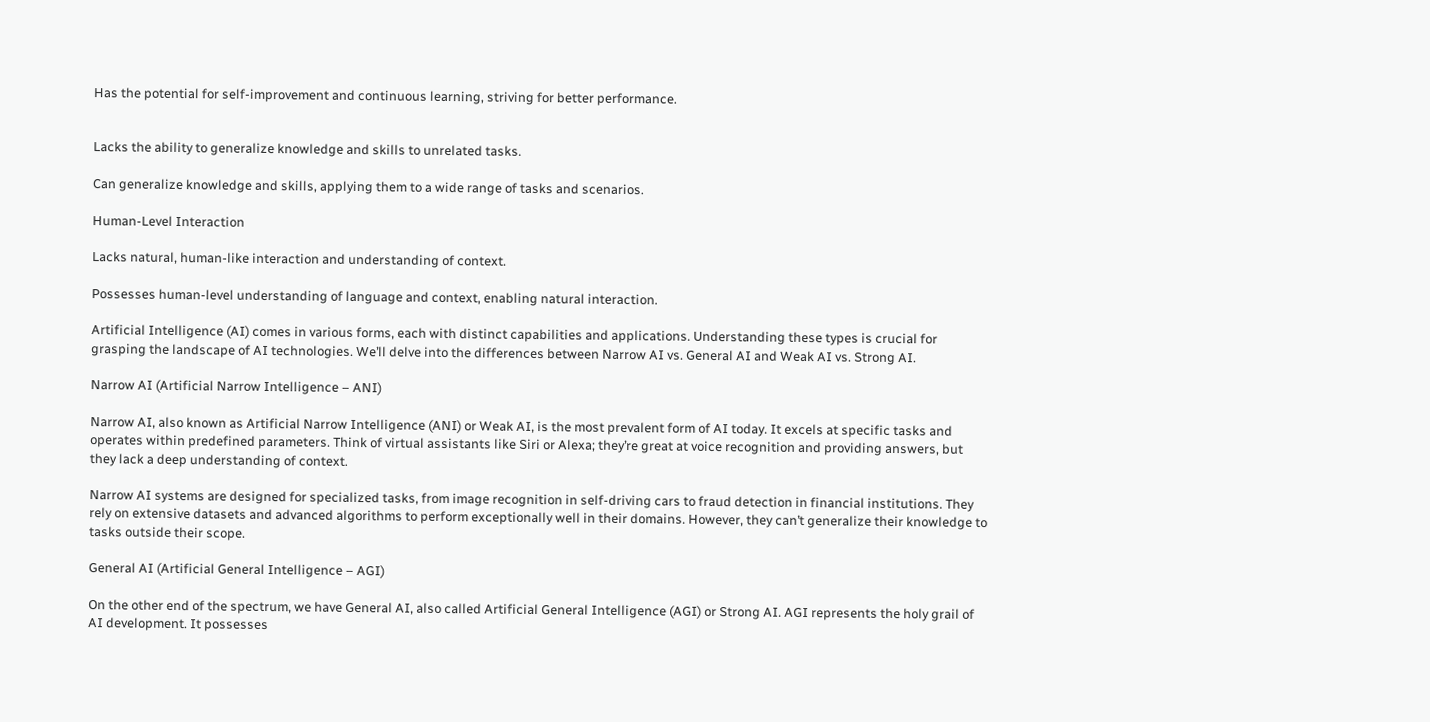Has the potential for self-improvement and continuous learning, striving for better performance.


Lacks the ability to generalize knowledge and skills to unrelated tasks.

Can generalize knowledge and skills, applying them to a wide range of tasks and scenarios.

Human-Level Interaction

Lacks natural, human-like interaction and understanding of context.

Possesses human-level understanding of language and context, enabling natural interaction.

Artificial Intelligence (AI) comes in various forms, each with distinct capabilities and applications. Understanding these types is crucial for grasping the landscape of AI technologies. We’ll delve into the differences between Narrow AI vs. General AI and Weak AI vs. Strong AI.

Narrow AI (Artificial Narrow Intelligence – ANI)

Narrow AI, also known as Artificial Narrow Intelligence (ANI) or Weak AI, is the most prevalent form of AI today. It excels at specific tasks and operates within predefined parameters. Think of virtual assistants like Siri or Alexa; they’re great at voice recognition and providing answers, but they lack a deep understanding of context.

Narrow AI systems are designed for specialized tasks, from image recognition in self-driving cars to fraud detection in financial institutions. They rely on extensive datasets and advanced algorithms to perform exceptionally well in their domains. However, they can’t generalize their knowledge to tasks outside their scope.

General AI (Artificial General Intelligence – AGI)

On the other end of the spectrum, we have General AI, also called Artificial General Intelligence (AGI) or Strong AI. AGI represents the holy grail of AI development. It possesses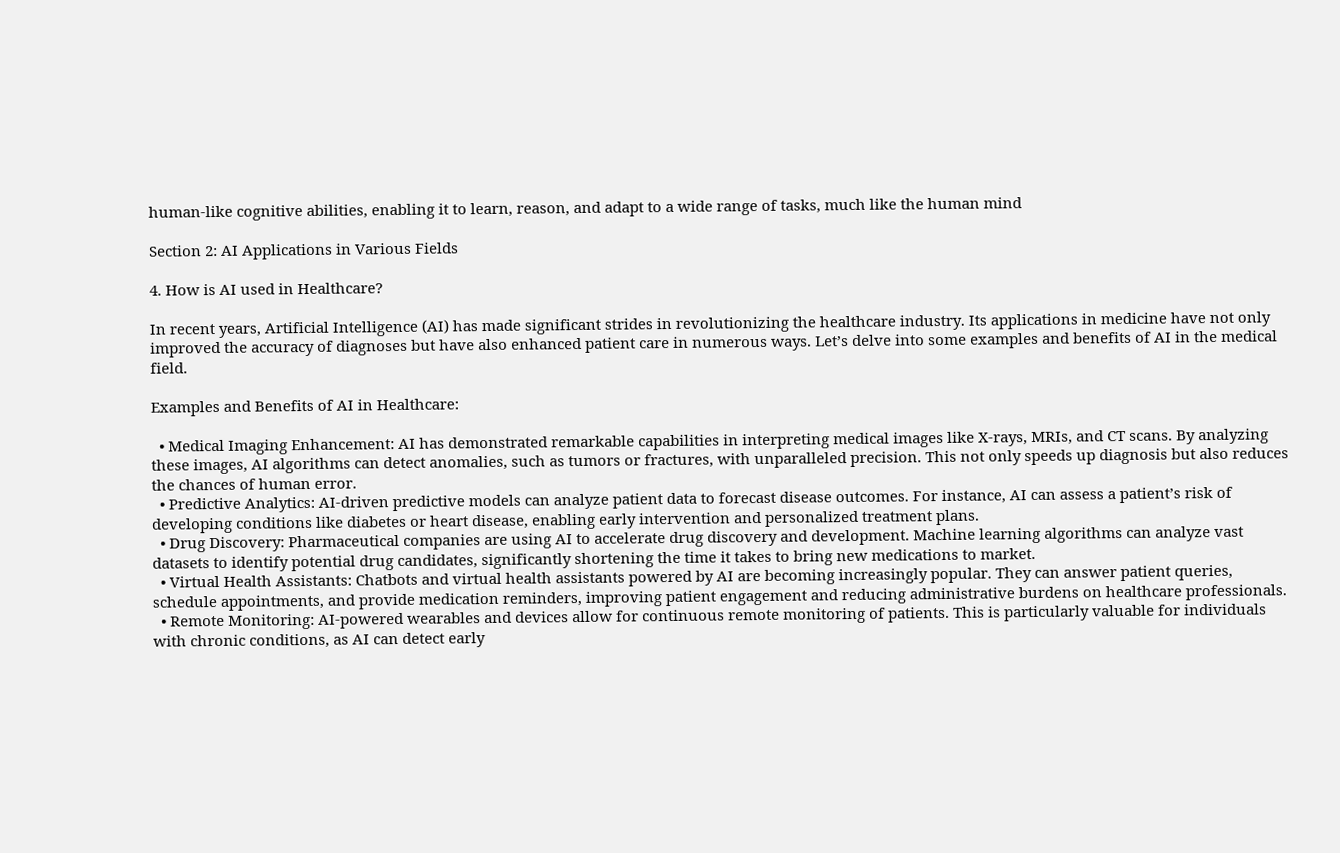human-like cognitive abilities, enabling it to learn, reason, and adapt to a wide range of tasks, much like the human mind

Section 2: AI Applications in Various Fields

4. How is AI used in Healthcare?

In recent years, Artificial Intelligence (AI) has made significant strides in revolutionizing the healthcare industry. Its applications in medicine have not only improved the accuracy of diagnoses but have also enhanced patient care in numerous ways. Let’s delve into some examples and benefits of AI in the medical field.

Examples and Benefits of AI in Healthcare:

  • Medical Imaging Enhancement: AI has demonstrated remarkable capabilities in interpreting medical images like X-rays, MRIs, and CT scans. By analyzing these images, AI algorithms can detect anomalies, such as tumors or fractures, with unparalleled precision. This not only speeds up diagnosis but also reduces the chances of human error.
  • Predictive Analytics: AI-driven predictive models can analyze patient data to forecast disease outcomes. For instance, AI can assess a patient’s risk of developing conditions like diabetes or heart disease, enabling early intervention and personalized treatment plans.
  • Drug Discovery: Pharmaceutical companies are using AI to accelerate drug discovery and development. Machine learning algorithms can analyze vast datasets to identify potential drug candidates, significantly shortening the time it takes to bring new medications to market.
  • Virtual Health Assistants: Chatbots and virtual health assistants powered by AI are becoming increasingly popular. They can answer patient queries, schedule appointments, and provide medication reminders, improving patient engagement and reducing administrative burdens on healthcare professionals.
  • Remote Monitoring: AI-powered wearables and devices allow for continuous remote monitoring of patients. This is particularly valuable for individuals with chronic conditions, as AI can detect early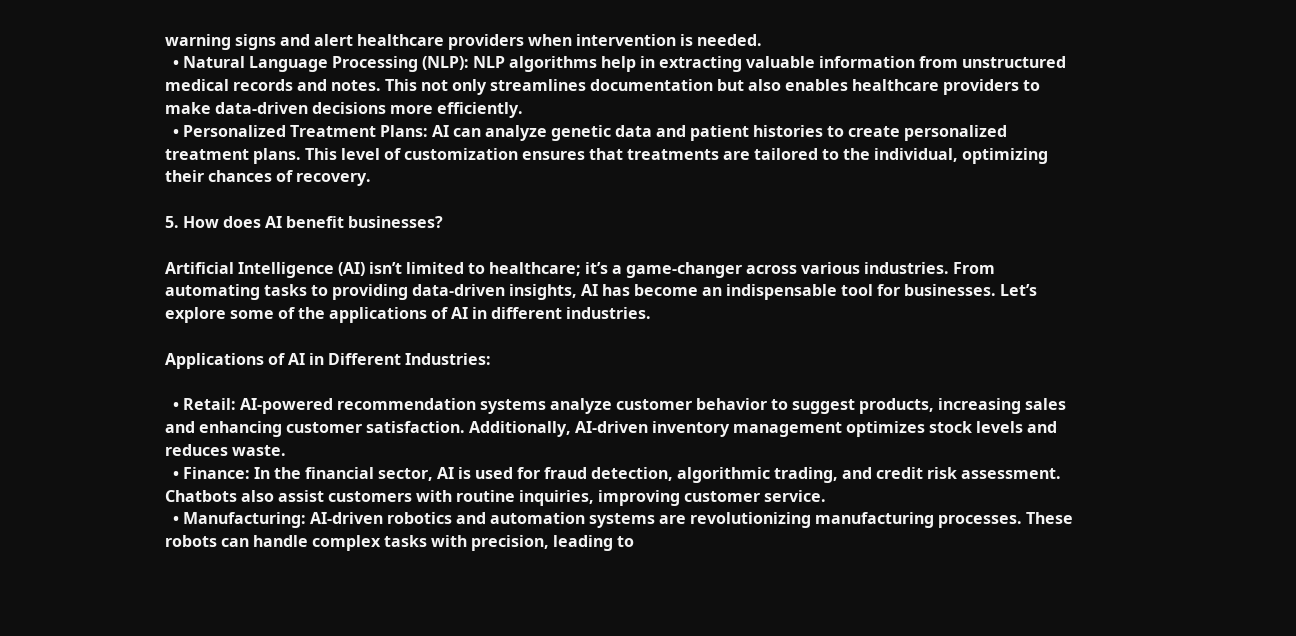warning signs and alert healthcare providers when intervention is needed.
  • Natural Language Processing (NLP): NLP algorithms help in extracting valuable information from unstructured medical records and notes. This not only streamlines documentation but also enables healthcare providers to make data-driven decisions more efficiently.
  • Personalized Treatment Plans: AI can analyze genetic data and patient histories to create personalized treatment plans. This level of customization ensures that treatments are tailored to the individual, optimizing their chances of recovery.

5. How does AI benefit businesses?

Artificial Intelligence (AI) isn’t limited to healthcare; it’s a game-changer across various industries. From automating tasks to providing data-driven insights, AI has become an indispensable tool for businesses. Let’s explore some of the applications of AI in different industries.

Applications of AI in Different Industries:

  • Retail: AI-powered recommendation systems analyze customer behavior to suggest products, increasing sales and enhancing customer satisfaction. Additionally, AI-driven inventory management optimizes stock levels and reduces waste.
  • Finance: In the financial sector, AI is used for fraud detection, algorithmic trading, and credit risk assessment. Chatbots also assist customers with routine inquiries, improving customer service.
  • Manufacturing: AI-driven robotics and automation systems are revolutionizing manufacturing processes. These robots can handle complex tasks with precision, leading to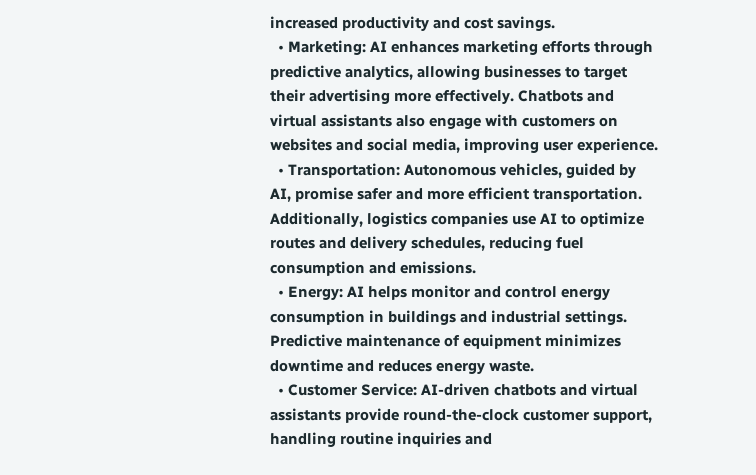increased productivity and cost savings.
  • Marketing: AI enhances marketing efforts through predictive analytics, allowing businesses to target their advertising more effectively. Chatbots and virtual assistants also engage with customers on websites and social media, improving user experience.
  • Transportation: Autonomous vehicles, guided by AI, promise safer and more efficient transportation. Additionally, logistics companies use AI to optimize routes and delivery schedules, reducing fuel consumption and emissions.
  • Energy: AI helps monitor and control energy consumption in buildings and industrial settings. Predictive maintenance of equipment minimizes downtime and reduces energy waste.
  • Customer Service: AI-driven chatbots and virtual assistants provide round-the-clock customer support, handling routine inquiries and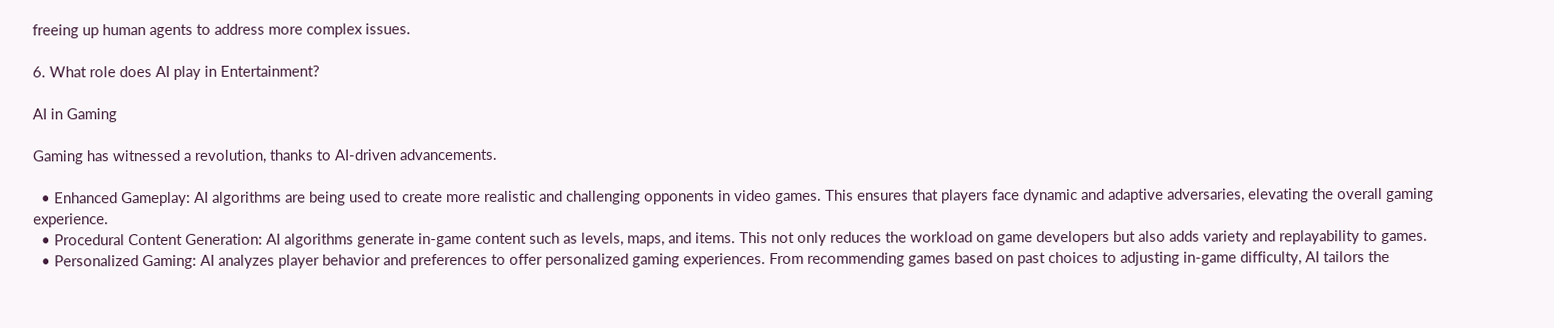freeing up human agents to address more complex issues.

6. What role does AI play in Entertainment?

AI in Gaming

Gaming has witnessed a revolution, thanks to AI-driven advancements.

  • Enhanced Gameplay: AI algorithms are being used to create more realistic and challenging opponents in video games. This ensures that players face dynamic and adaptive adversaries, elevating the overall gaming experience.
  • Procedural Content Generation: AI algorithms generate in-game content such as levels, maps, and items. This not only reduces the workload on game developers but also adds variety and replayability to games.
  • Personalized Gaming: AI analyzes player behavior and preferences to offer personalized gaming experiences. From recommending games based on past choices to adjusting in-game difficulty, AI tailors the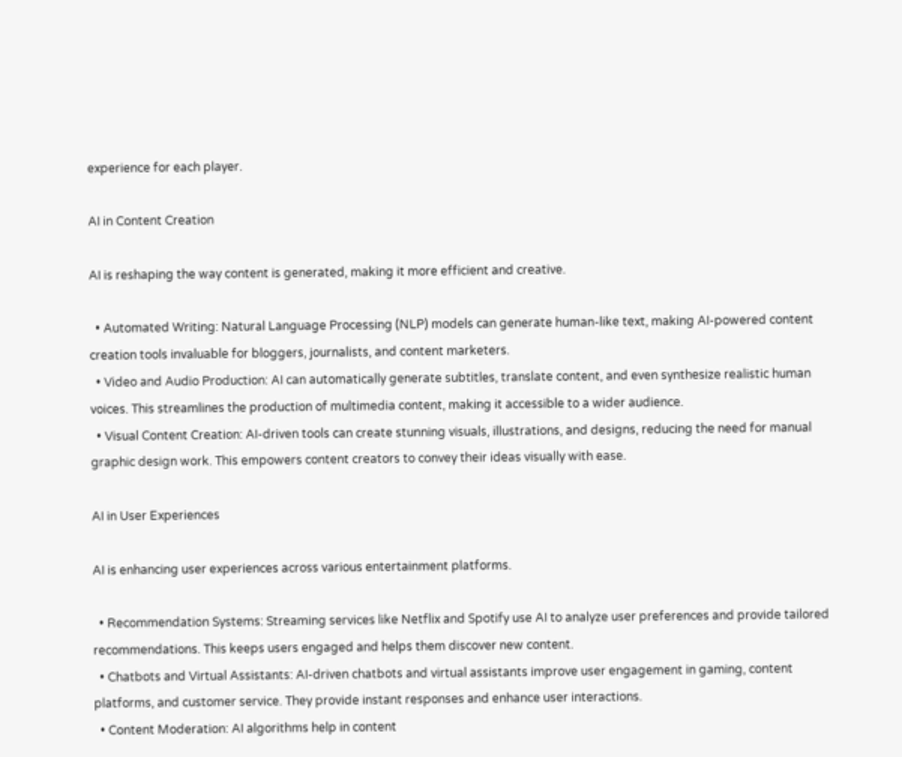experience for each player.

AI in Content Creation

AI is reshaping the way content is generated, making it more efficient and creative.

  • Automated Writing: Natural Language Processing (NLP) models can generate human-like text, making AI-powered content creation tools invaluable for bloggers, journalists, and content marketers.
  • Video and Audio Production: AI can automatically generate subtitles, translate content, and even synthesize realistic human voices. This streamlines the production of multimedia content, making it accessible to a wider audience.
  • Visual Content Creation: AI-driven tools can create stunning visuals, illustrations, and designs, reducing the need for manual graphic design work. This empowers content creators to convey their ideas visually with ease.

AI in User Experiences

AI is enhancing user experiences across various entertainment platforms.

  • Recommendation Systems: Streaming services like Netflix and Spotify use AI to analyze user preferences and provide tailored recommendations. This keeps users engaged and helps them discover new content.
  • Chatbots and Virtual Assistants: AI-driven chatbots and virtual assistants improve user engagement in gaming, content platforms, and customer service. They provide instant responses and enhance user interactions.
  • Content Moderation: AI algorithms help in content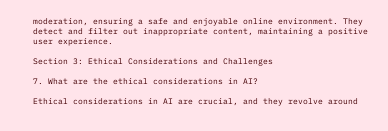moderation, ensuring a safe and enjoyable online environment. They detect and filter out inappropriate content, maintaining a positive user experience.

Section 3: Ethical Considerations and Challenges

7. What are the ethical considerations in AI?

Ethical considerations in AI are crucial, and they revolve around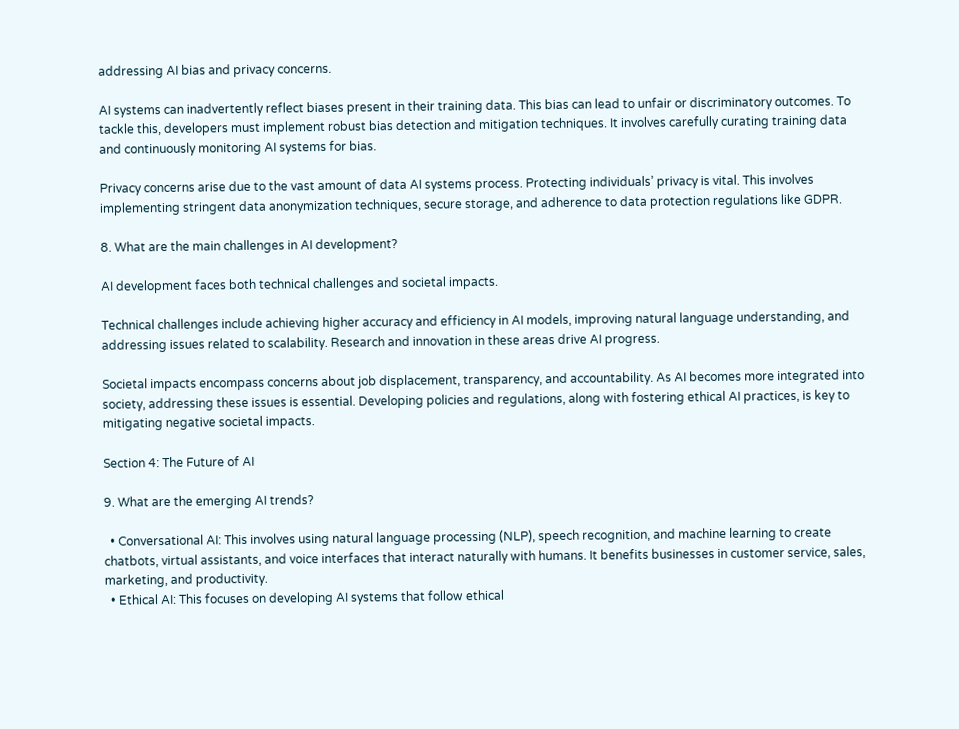addressing AI bias and privacy concerns.

AI systems can inadvertently reflect biases present in their training data. This bias can lead to unfair or discriminatory outcomes. To tackle this, developers must implement robust bias detection and mitigation techniques. It involves carefully curating training data and continuously monitoring AI systems for bias.

Privacy concerns arise due to the vast amount of data AI systems process. Protecting individuals’ privacy is vital. This involves implementing stringent data anonymization techniques, secure storage, and adherence to data protection regulations like GDPR.

8. What are the main challenges in AI development?

AI development faces both technical challenges and societal impacts.

Technical challenges include achieving higher accuracy and efficiency in AI models, improving natural language understanding, and addressing issues related to scalability. Research and innovation in these areas drive AI progress.

Societal impacts encompass concerns about job displacement, transparency, and accountability. As AI becomes more integrated into society, addressing these issues is essential. Developing policies and regulations, along with fostering ethical AI practices, is key to mitigating negative societal impacts.

Section 4: The Future of AI

9. What are the emerging AI trends?

  • Conversational AI: This involves using natural language processing (NLP), speech recognition, and machine learning to create chatbots, virtual assistants, and voice interfaces that interact naturally with humans. It benefits businesses in customer service, sales, marketing, and productivity.
  • Ethical AI: This focuses on developing AI systems that follow ethical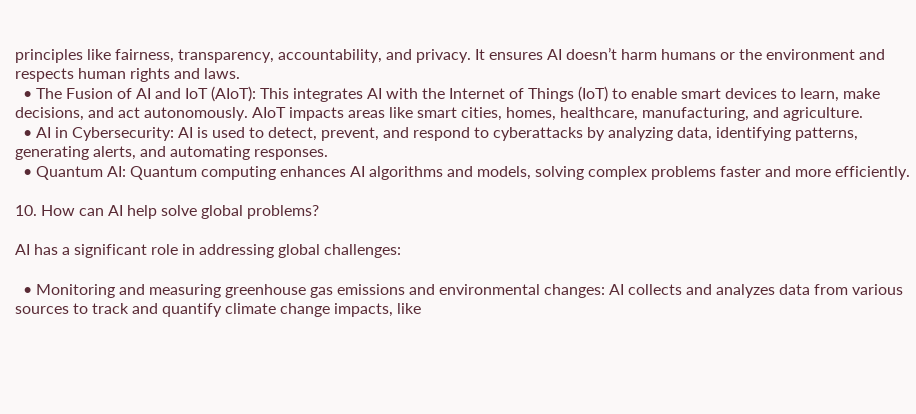principles like fairness, transparency, accountability, and privacy. It ensures AI doesn’t harm humans or the environment and respects human rights and laws.
  • The Fusion of AI and IoT (AIoT): This integrates AI with the Internet of Things (IoT) to enable smart devices to learn, make decisions, and act autonomously. AIoT impacts areas like smart cities, homes, healthcare, manufacturing, and agriculture.
  • AI in Cybersecurity: AI is used to detect, prevent, and respond to cyberattacks by analyzing data, identifying patterns, generating alerts, and automating responses.
  • Quantum AI: Quantum computing enhances AI algorithms and models, solving complex problems faster and more efficiently.

10. How can AI help solve global problems?

AI has a significant role in addressing global challenges:

  • Monitoring and measuring greenhouse gas emissions and environmental changes: AI collects and analyzes data from various sources to track and quantify climate change impacts, like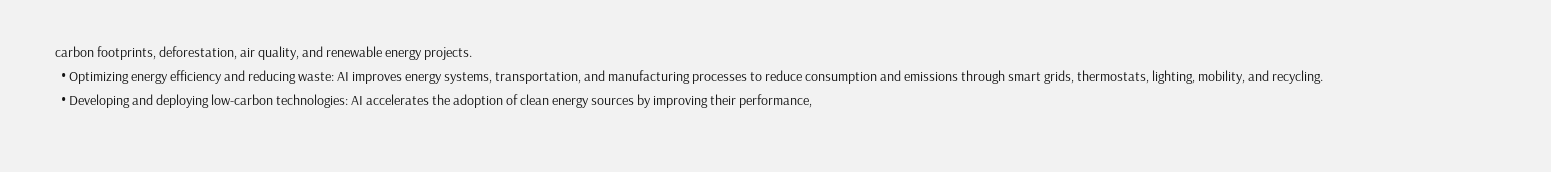carbon footprints, deforestation, air quality, and renewable energy projects.
  • Optimizing energy efficiency and reducing waste: AI improves energy systems, transportation, and manufacturing processes to reduce consumption and emissions through smart grids, thermostats, lighting, mobility, and recycling.
  • Developing and deploying low-carbon technologies: AI accelerates the adoption of clean energy sources by improving their performance,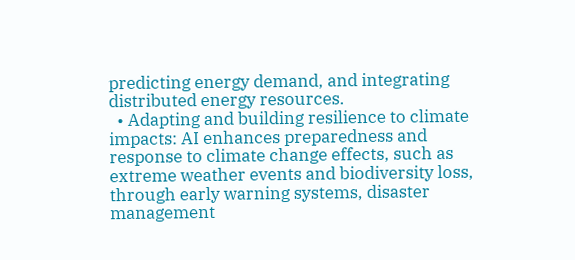predicting energy demand, and integrating distributed energy resources.
  • Adapting and building resilience to climate impacts: AI enhances preparedness and response to climate change effects, such as extreme weather events and biodiversity loss, through early warning systems, disaster management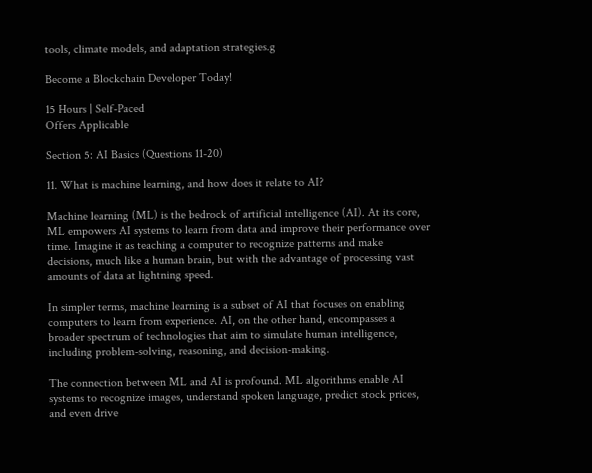tools, climate models, and adaptation strategies.g

Become a Blockchain Developer Today!

15 Hours | Self-Paced
Offers Applicable

Section 5: AI Basics (Questions 11-20)

11. What is machine learning, and how does it relate to AI?

Machine learning (ML) is the bedrock of artificial intelligence (AI). At its core, ML empowers AI systems to learn from data and improve their performance over time. Imagine it as teaching a computer to recognize patterns and make decisions, much like a human brain, but with the advantage of processing vast amounts of data at lightning speed.

In simpler terms, machine learning is a subset of AI that focuses on enabling computers to learn from experience. AI, on the other hand, encompasses a broader spectrum of technologies that aim to simulate human intelligence, including problem-solving, reasoning, and decision-making.

The connection between ML and AI is profound. ML algorithms enable AI systems to recognize images, understand spoken language, predict stock prices, and even drive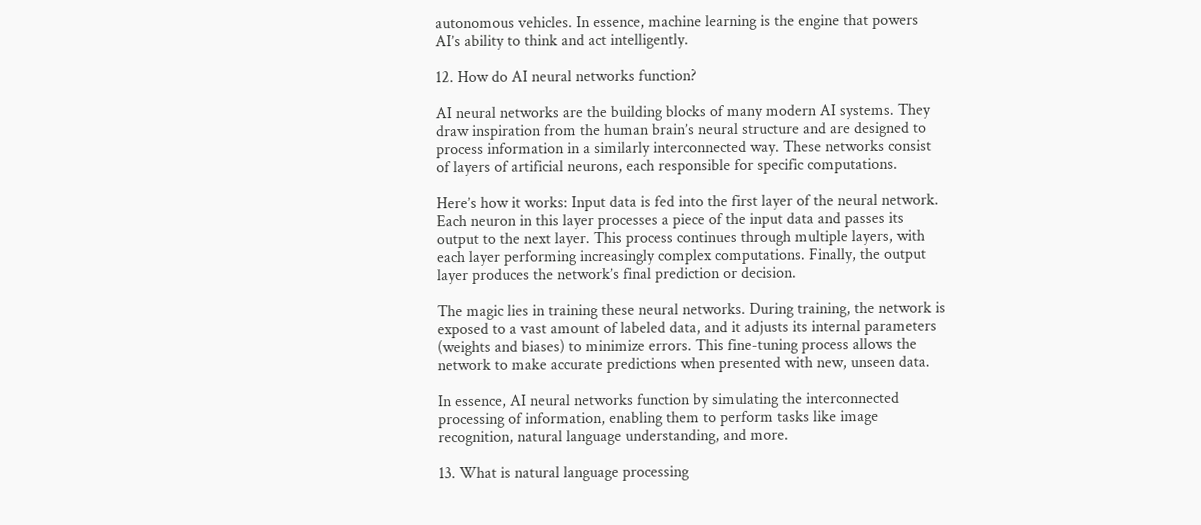autonomous vehicles. In essence, machine learning is the engine that powers AI’s ability to think and act intelligently.

12. How do AI neural networks function?

AI neural networks are the building blocks of many modern AI systems. They draw inspiration from the human brain’s neural structure and are designed to process information in a similarly interconnected way. These networks consist of layers of artificial neurons, each responsible for specific computations.

Here’s how it works: Input data is fed into the first layer of the neural network. Each neuron in this layer processes a piece of the input data and passes its output to the next layer. This process continues through multiple layers, with each layer performing increasingly complex computations. Finally, the output layer produces the network’s final prediction or decision.

The magic lies in training these neural networks. During training, the network is exposed to a vast amount of labeled data, and it adjusts its internal parameters (weights and biases) to minimize errors. This fine-tuning process allows the network to make accurate predictions when presented with new, unseen data.

In essence, AI neural networks function by simulating the interconnected processing of information, enabling them to perform tasks like image recognition, natural language understanding, and more.

13. What is natural language processing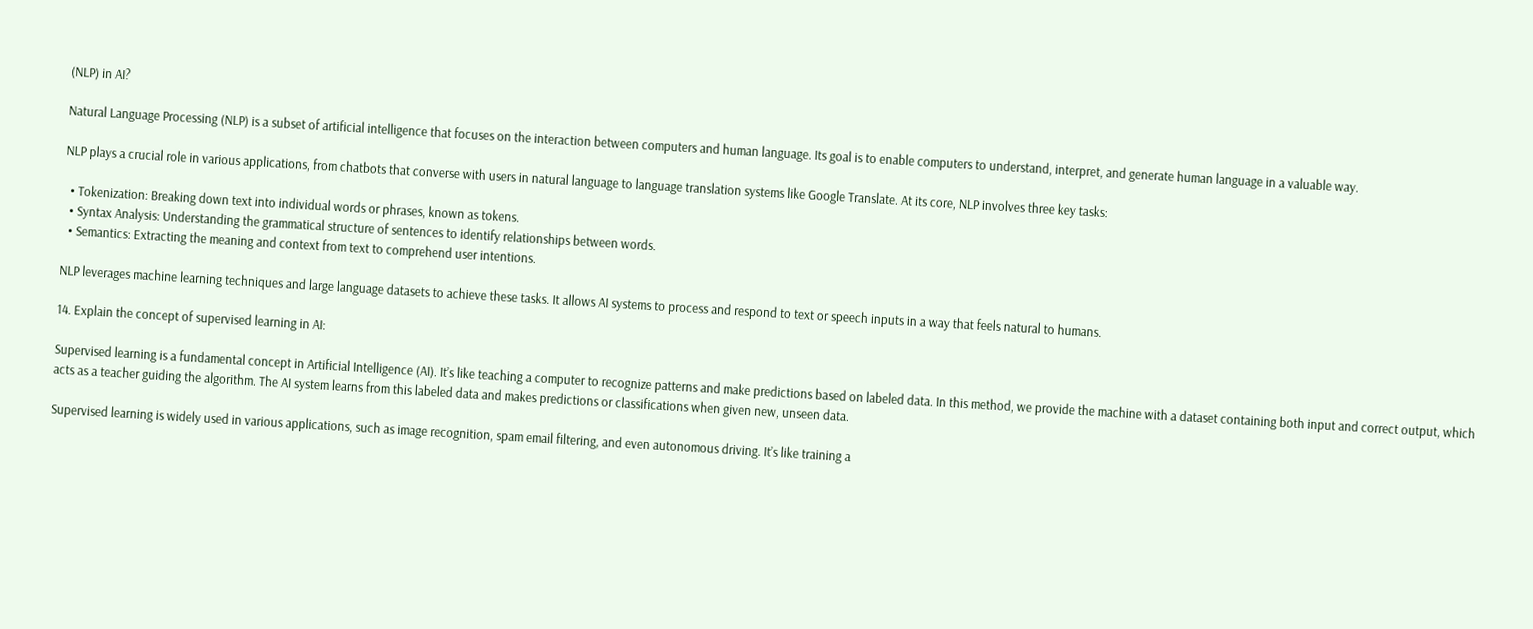(NLP) in AI?

Natural Language Processing (NLP) is a subset of artificial intelligence that focuses on the interaction between computers and human language. Its goal is to enable computers to understand, interpret, and generate human language in a valuable way.

NLP plays a crucial role in various applications, from chatbots that converse with users in natural language to language translation systems like Google Translate. At its core, NLP involves three key tasks:

  • Tokenization: Breaking down text into individual words or phrases, known as tokens.
  • Syntax Analysis: Understanding the grammatical structure of sentences to identify relationships between words.
  • Semantics: Extracting the meaning and context from text to comprehend user intentions.

NLP leverages machine learning techniques and large language datasets to achieve these tasks. It allows AI systems to process and respond to text or speech inputs in a way that feels natural to humans.

14. Explain the concept of supervised learning in AI:

Supervised learning is a fundamental concept in Artificial Intelligence (AI). It’s like teaching a computer to recognize patterns and make predictions based on labeled data. In this method, we provide the machine with a dataset containing both input and correct output, which acts as a teacher guiding the algorithm. The AI system learns from this labeled data and makes predictions or classifications when given new, unseen data.

Supervised learning is widely used in various applications, such as image recognition, spam email filtering, and even autonomous driving. It’s like training a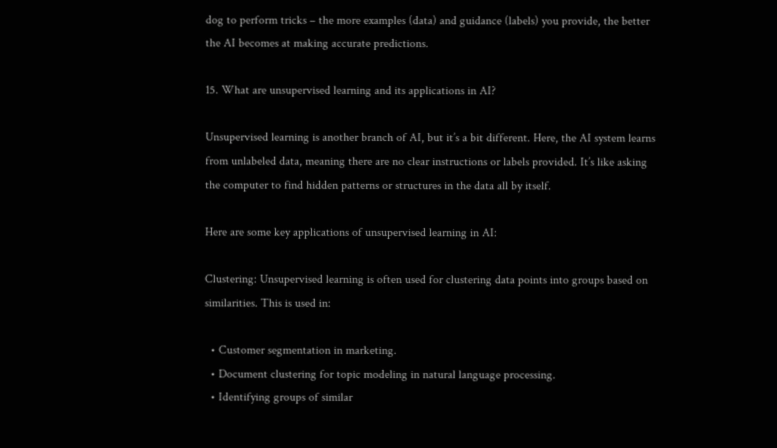dog to perform tricks – the more examples (data) and guidance (labels) you provide, the better the AI becomes at making accurate predictions.

15. What are unsupervised learning and its applications in AI?

Unsupervised learning is another branch of AI, but it’s a bit different. Here, the AI system learns from unlabeled data, meaning there are no clear instructions or labels provided. It’s like asking the computer to find hidden patterns or structures in the data all by itself.

Here are some key applications of unsupervised learning in AI:

Clustering: Unsupervised learning is often used for clustering data points into groups based on similarities. This is used in:

  • Customer segmentation in marketing.
  • Document clustering for topic modeling in natural language processing.
  • Identifying groups of similar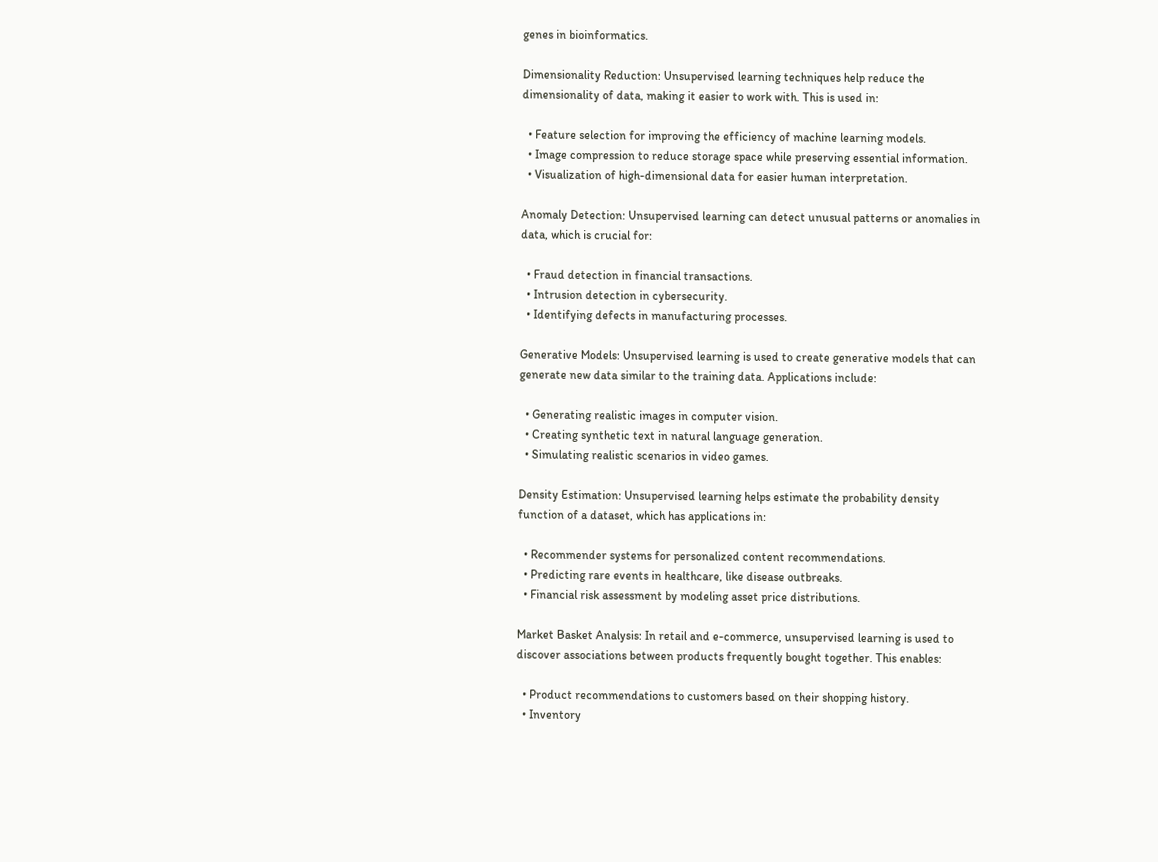genes in bioinformatics.

Dimensionality Reduction: Unsupervised learning techniques help reduce the dimensionality of data, making it easier to work with. This is used in:

  • Feature selection for improving the efficiency of machine learning models.
  • Image compression to reduce storage space while preserving essential information.
  • Visualization of high-dimensional data for easier human interpretation.

Anomaly Detection: Unsupervised learning can detect unusual patterns or anomalies in data, which is crucial for:

  • Fraud detection in financial transactions.
  • Intrusion detection in cybersecurity.
  • Identifying defects in manufacturing processes.

Generative Models: Unsupervised learning is used to create generative models that can generate new data similar to the training data. Applications include:

  • Generating realistic images in computer vision.
  • Creating synthetic text in natural language generation.
  • Simulating realistic scenarios in video games.

Density Estimation: Unsupervised learning helps estimate the probability density function of a dataset, which has applications in:

  • Recommender systems for personalized content recommendations.
  • Predicting rare events in healthcare, like disease outbreaks.
  • Financial risk assessment by modeling asset price distributions.

Market Basket Analysis: In retail and e-commerce, unsupervised learning is used to discover associations between products frequently bought together. This enables:

  • Product recommendations to customers based on their shopping history.
  • Inventory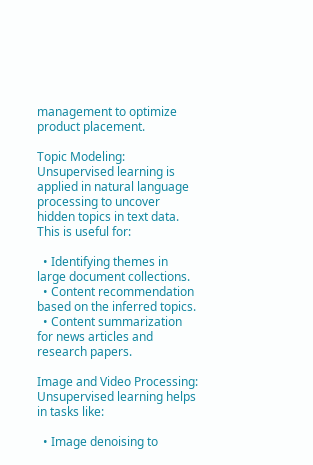management to optimize product placement.

Topic Modeling: Unsupervised learning is applied in natural language processing to uncover hidden topics in text data. This is useful for:

  • Identifying themes in large document collections.
  • Content recommendation based on the inferred topics.
  • Content summarization for news articles and research papers.

Image and Video Processing: Unsupervised learning helps in tasks like:

  • Image denoising to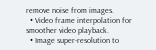remove noise from images.
  • Video frame interpolation for smoother video playback.
  • Image super-resolution to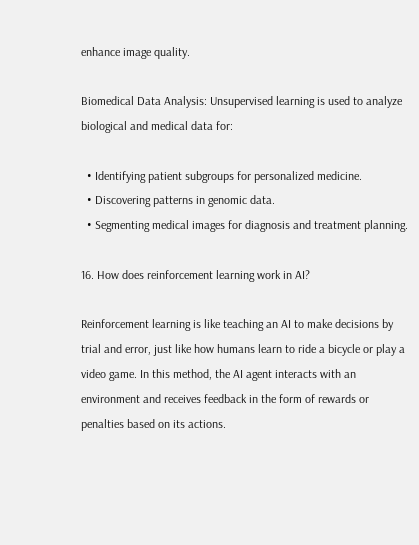enhance image quality.

Biomedical Data Analysis: Unsupervised learning is used to analyze biological and medical data for:

  • Identifying patient subgroups for personalized medicine.
  • Discovering patterns in genomic data.
  • Segmenting medical images for diagnosis and treatment planning.

16. How does reinforcement learning work in AI?

Reinforcement learning is like teaching an AI to make decisions by trial and error, just like how humans learn to ride a bicycle or play a video game. In this method, the AI agent interacts with an environment and receives feedback in the form of rewards or penalties based on its actions.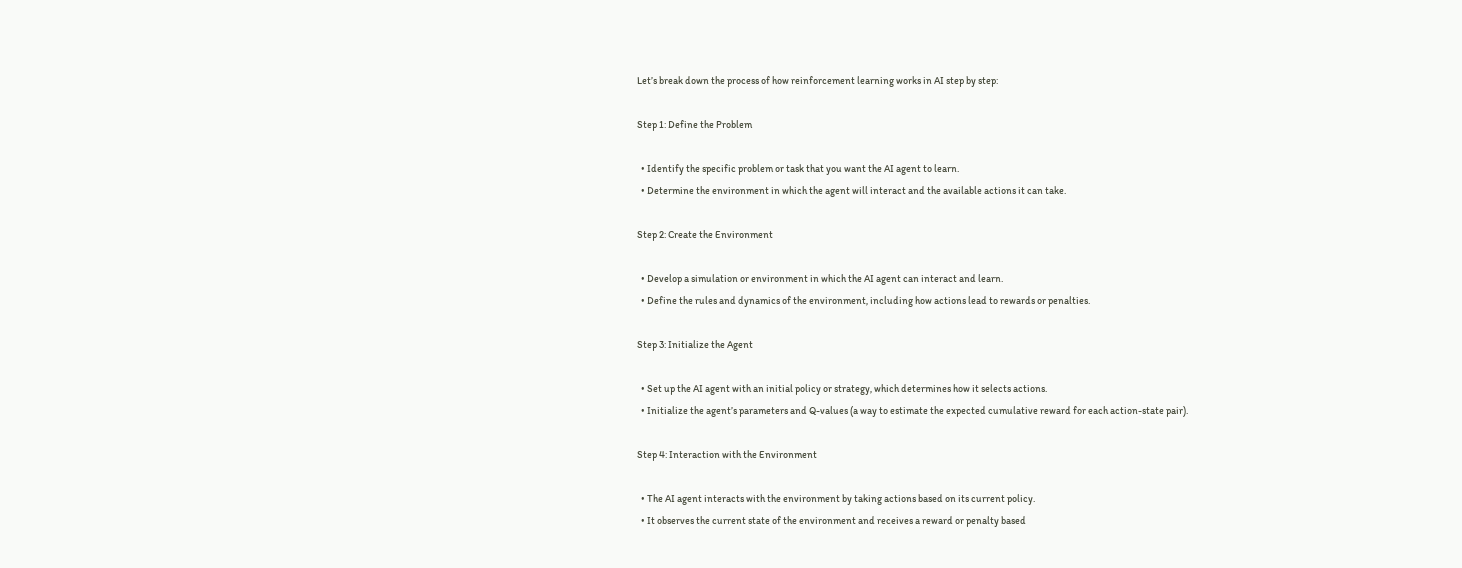Let’s break down the process of how reinforcement learning works in AI step by step:

Step 1: Define the Problem

  • Identify the specific problem or task that you want the AI agent to learn.
  • Determine the environment in which the agent will interact and the available actions it can take.

Step 2: Create the Environment

  • Develop a simulation or environment in which the AI agent can interact and learn.
  • Define the rules and dynamics of the environment, including how actions lead to rewards or penalties.

Step 3: Initialize the Agent

  • Set up the AI agent with an initial policy or strategy, which determines how it selects actions.
  • Initialize the agent’s parameters and Q-values (a way to estimate the expected cumulative reward for each action-state pair).

Step 4: Interaction with the Environment

  • The AI agent interacts with the environment by taking actions based on its current policy.
  • It observes the current state of the environment and receives a reward or penalty based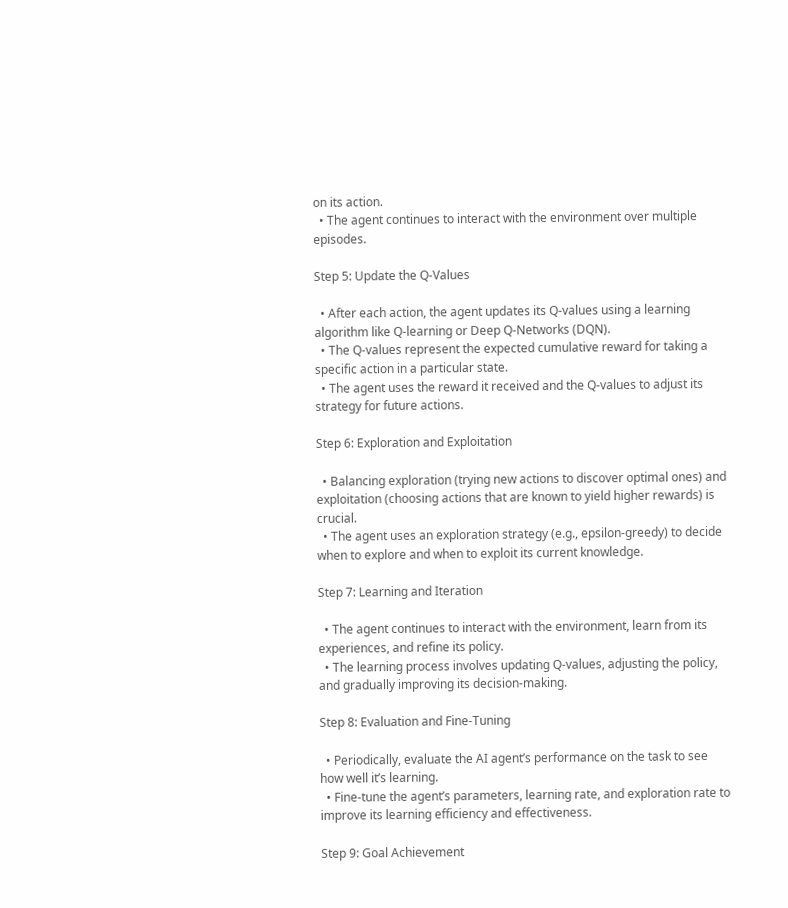on its action.
  • The agent continues to interact with the environment over multiple episodes.

Step 5: Update the Q-Values

  • After each action, the agent updates its Q-values using a learning algorithm like Q-learning or Deep Q-Networks (DQN).
  • The Q-values represent the expected cumulative reward for taking a specific action in a particular state.
  • The agent uses the reward it received and the Q-values to adjust its strategy for future actions.

Step 6: Exploration and Exploitation

  • Balancing exploration (trying new actions to discover optimal ones) and exploitation (choosing actions that are known to yield higher rewards) is crucial.
  • The agent uses an exploration strategy (e.g., epsilon-greedy) to decide when to explore and when to exploit its current knowledge.

Step 7: Learning and Iteration

  • The agent continues to interact with the environment, learn from its experiences, and refine its policy.
  • The learning process involves updating Q-values, adjusting the policy, and gradually improving its decision-making.

Step 8: Evaluation and Fine-Tuning

  • Periodically, evaluate the AI agent’s performance on the task to see how well it’s learning.
  • Fine-tune the agent’s parameters, learning rate, and exploration rate to improve its learning efficiency and effectiveness.

Step 9: Goal Achievement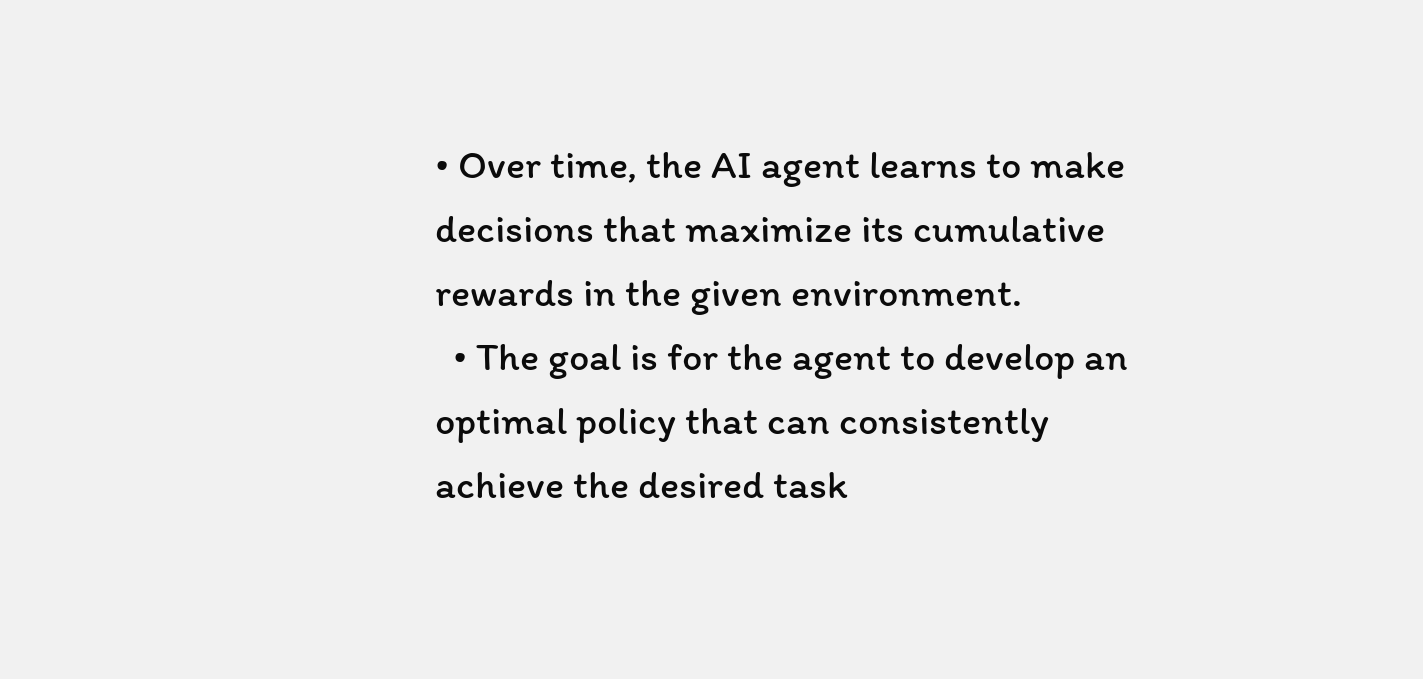• Over time, the AI agent learns to make decisions that maximize its cumulative rewards in the given environment.
  • The goal is for the agent to develop an optimal policy that can consistently achieve the desired task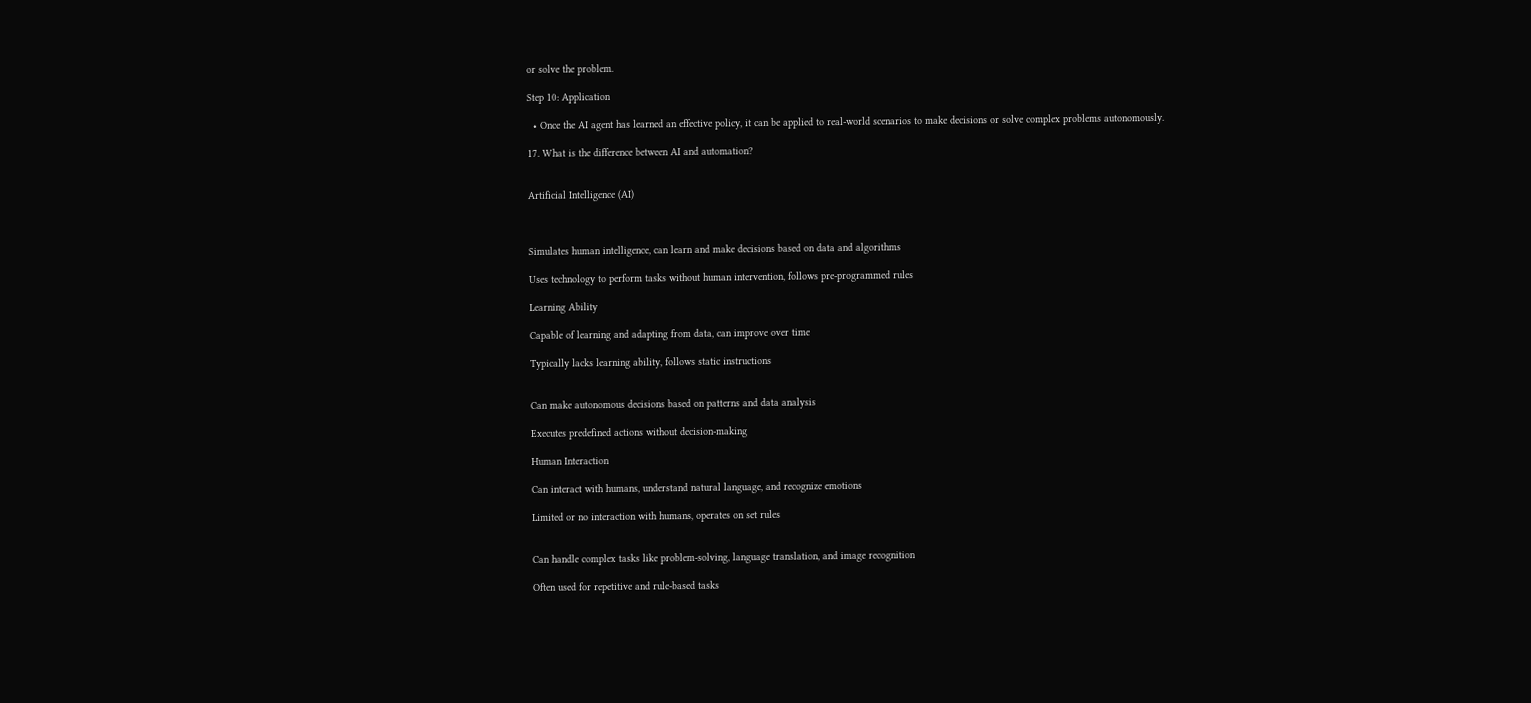or solve the problem.

Step 10: Application

  • Once the AI agent has learned an effective policy, it can be applied to real-world scenarios to make decisions or solve complex problems autonomously.

17. What is the difference between AI and automation?


Artificial Intelligence (AI)



Simulates human intelligence, can learn and make decisions based on data and algorithms

Uses technology to perform tasks without human intervention, follows pre-programmed rules

Learning Ability

Capable of learning and adapting from data, can improve over time

Typically lacks learning ability, follows static instructions


Can make autonomous decisions based on patterns and data analysis

Executes predefined actions without decision-making

Human Interaction

Can interact with humans, understand natural language, and recognize emotions

Limited or no interaction with humans, operates on set rules


Can handle complex tasks like problem-solving, language translation, and image recognition

Often used for repetitive and rule-based tasks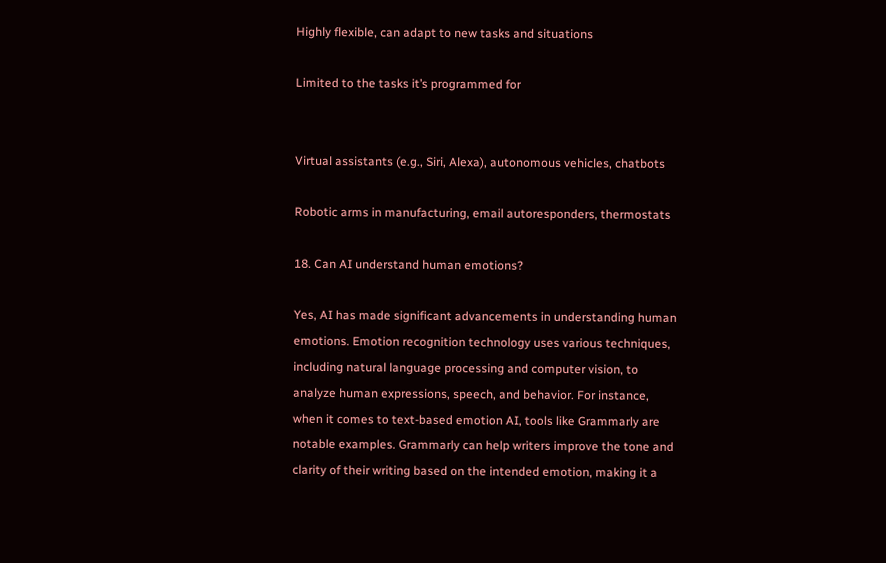Highly flexible, can adapt to new tasks and situations

Limited to the tasks it’s programmed for


Virtual assistants (e.g., Siri, Alexa), autonomous vehicles, chatbots

Robotic arms in manufacturing, email autoresponders, thermostats

18. Can AI understand human emotions?

Yes, AI has made significant advancements in understanding human emotions. Emotion recognition technology uses various techniques, including natural language processing and computer vision, to analyze human expressions, speech, and behavior. For instance, when it comes to text-based emotion AI, tools like Grammarly are notable examples. Grammarly can help writers improve the tone and clarity of their writing based on the intended emotion, making it a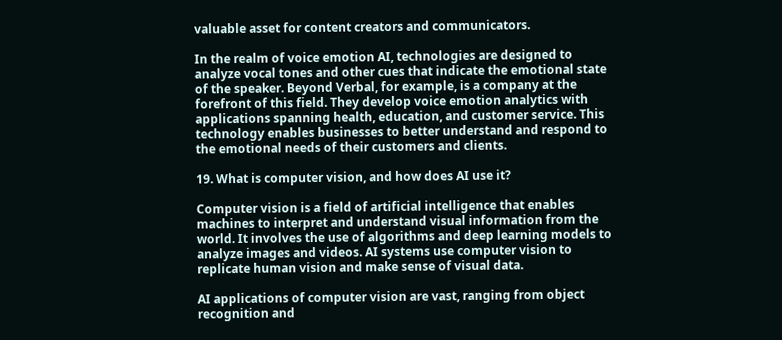valuable asset for content creators and communicators.

In the realm of voice emotion AI, technologies are designed to analyze vocal tones and other cues that indicate the emotional state of the speaker. Beyond Verbal, for example, is a company at the forefront of this field. They develop voice emotion analytics with applications spanning health, education, and customer service. This technology enables businesses to better understand and respond to the emotional needs of their customers and clients.

19. What is computer vision, and how does AI use it?

Computer vision is a field of artificial intelligence that enables machines to interpret and understand visual information from the world. It involves the use of algorithms and deep learning models to analyze images and videos. AI systems use computer vision to replicate human vision and make sense of visual data.

AI applications of computer vision are vast, ranging from object recognition and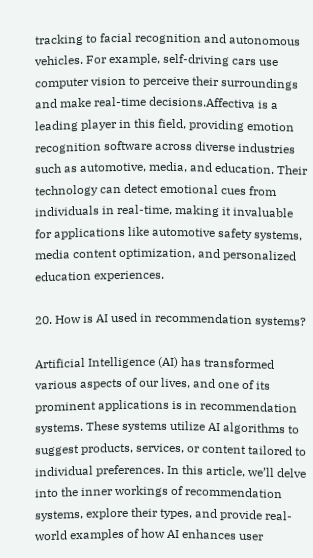tracking to facial recognition and autonomous vehicles. For example, self-driving cars use computer vision to perceive their surroundings and make real-time decisions.Affectiva is a leading player in this field, providing emotion recognition software across diverse industries such as automotive, media, and education. Their technology can detect emotional cues from individuals in real-time, making it invaluable for applications like automotive safety systems, media content optimization, and personalized education experiences.

20. How is AI used in recommendation systems?

Artificial Intelligence (AI) has transformed various aspects of our lives, and one of its prominent applications is in recommendation systems. These systems utilize AI algorithms to suggest products, services, or content tailored to individual preferences. In this article, we’ll delve into the inner workings of recommendation systems, explore their types, and provide real-world examples of how AI enhances user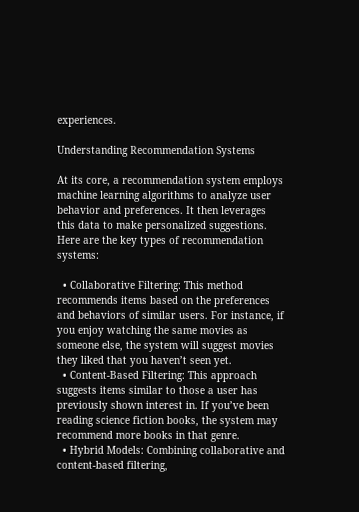experiences.

Understanding Recommendation Systems

At its core, a recommendation system employs machine learning algorithms to analyze user behavior and preferences. It then leverages this data to make personalized suggestions. Here are the key types of recommendation systems:

  • Collaborative Filtering: This method recommends items based on the preferences and behaviors of similar users. For instance, if you enjoy watching the same movies as someone else, the system will suggest movies they liked that you haven’t seen yet.
  • Content-Based Filtering: This approach suggests items similar to those a user has previously shown interest in. If you’ve been reading science fiction books, the system may recommend more books in that genre.
  • Hybrid Models: Combining collaborative and content-based filtering,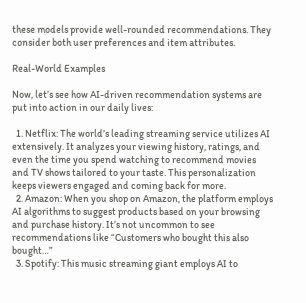these models provide well-rounded recommendations. They consider both user preferences and item attributes.

Real-World Examples

Now, let’s see how AI-driven recommendation systems are put into action in our daily lives:

  1. Netflix: The world’s leading streaming service utilizes AI extensively. It analyzes your viewing history, ratings, and even the time you spend watching to recommend movies and TV shows tailored to your taste. This personalization keeps viewers engaged and coming back for more.
  2. Amazon: When you shop on Amazon, the platform employs AI algorithms to suggest products based on your browsing and purchase history. It’s not uncommon to see recommendations like “Customers who bought this also bought…”
  3. Spotify: This music streaming giant employs AI to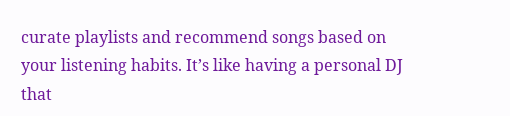curate playlists and recommend songs based on your listening habits. It’s like having a personal DJ that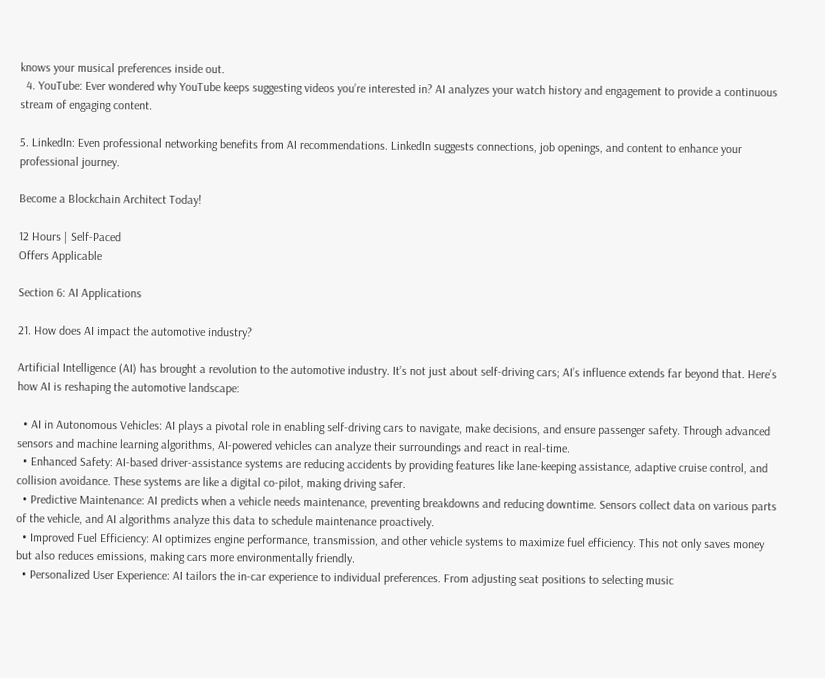knows your musical preferences inside out.
  4. YouTube: Ever wondered why YouTube keeps suggesting videos you’re interested in? AI analyzes your watch history and engagement to provide a continuous stream of engaging content.

5. LinkedIn: Even professional networking benefits from AI recommendations. LinkedIn suggests connections, job openings, and content to enhance your professional journey.

Become a Blockchain Architect Today!

12 Hours | Self-Paced
Offers Applicable

Section 6: AI Applications

21. How does AI impact the automotive industry?

Artificial Intelligence (AI) has brought a revolution to the automotive industry. It’s not just about self-driving cars; AI’s influence extends far beyond that. Here’s how AI is reshaping the automotive landscape:

  • AI in Autonomous Vehicles: AI plays a pivotal role in enabling self-driving cars to navigate, make decisions, and ensure passenger safety. Through advanced sensors and machine learning algorithms, AI-powered vehicles can analyze their surroundings and react in real-time.
  • Enhanced Safety: AI-based driver-assistance systems are reducing accidents by providing features like lane-keeping assistance, adaptive cruise control, and collision avoidance. These systems are like a digital co-pilot, making driving safer.
  • Predictive Maintenance: AI predicts when a vehicle needs maintenance, preventing breakdowns and reducing downtime. Sensors collect data on various parts of the vehicle, and AI algorithms analyze this data to schedule maintenance proactively.
  • Improved Fuel Efficiency: AI optimizes engine performance, transmission, and other vehicle systems to maximize fuel efficiency. This not only saves money but also reduces emissions, making cars more environmentally friendly.
  • Personalized User Experience: AI tailors the in-car experience to individual preferences. From adjusting seat positions to selecting music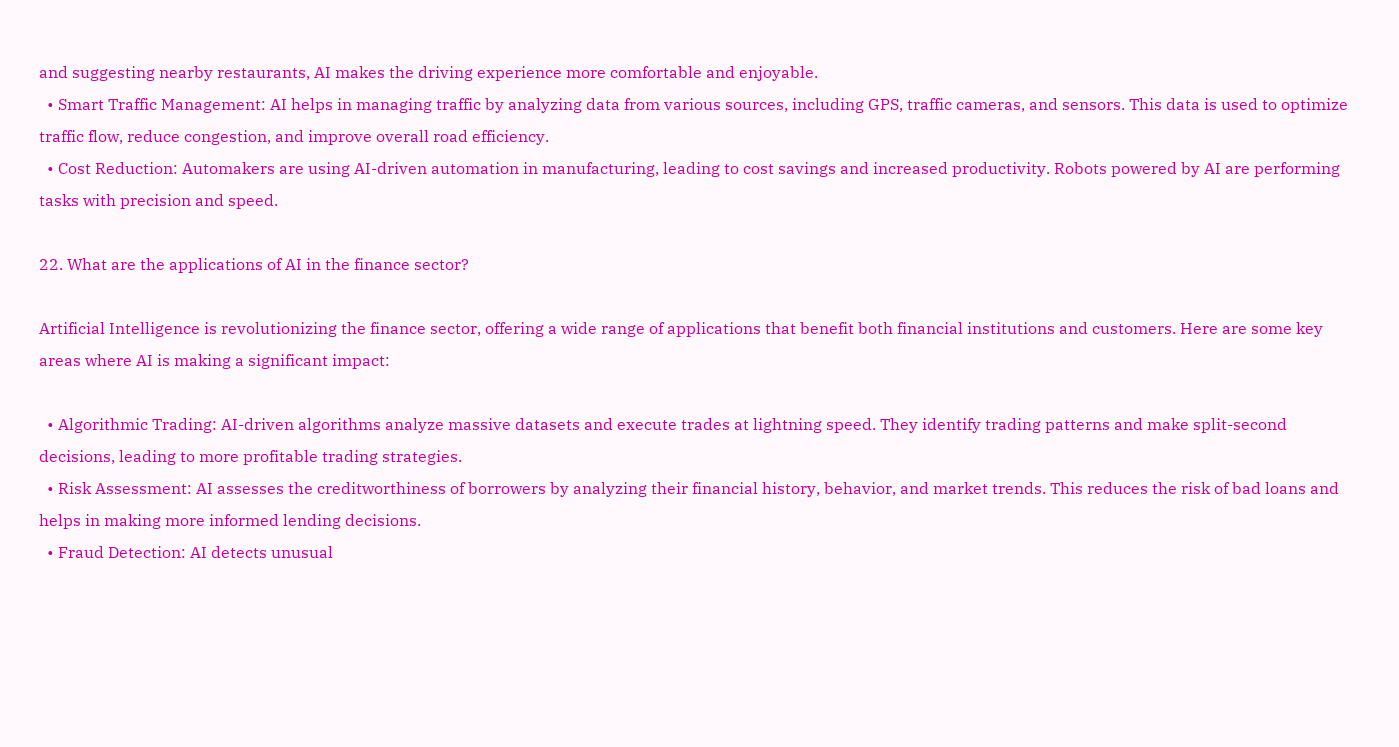and suggesting nearby restaurants, AI makes the driving experience more comfortable and enjoyable.
  • Smart Traffic Management: AI helps in managing traffic by analyzing data from various sources, including GPS, traffic cameras, and sensors. This data is used to optimize traffic flow, reduce congestion, and improve overall road efficiency.
  • Cost Reduction: Automakers are using AI-driven automation in manufacturing, leading to cost savings and increased productivity. Robots powered by AI are performing tasks with precision and speed.

22. What are the applications of AI in the finance sector?

Artificial Intelligence is revolutionizing the finance sector, offering a wide range of applications that benefit both financial institutions and customers. Here are some key areas where AI is making a significant impact:

  • Algorithmic Trading: AI-driven algorithms analyze massive datasets and execute trades at lightning speed. They identify trading patterns and make split-second decisions, leading to more profitable trading strategies.
  • Risk Assessment: AI assesses the creditworthiness of borrowers by analyzing their financial history, behavior, and market trends. This reduces the risk of bad loans and helps in making more informed lending decisions.
  • Fraud Detection: AI detects unusual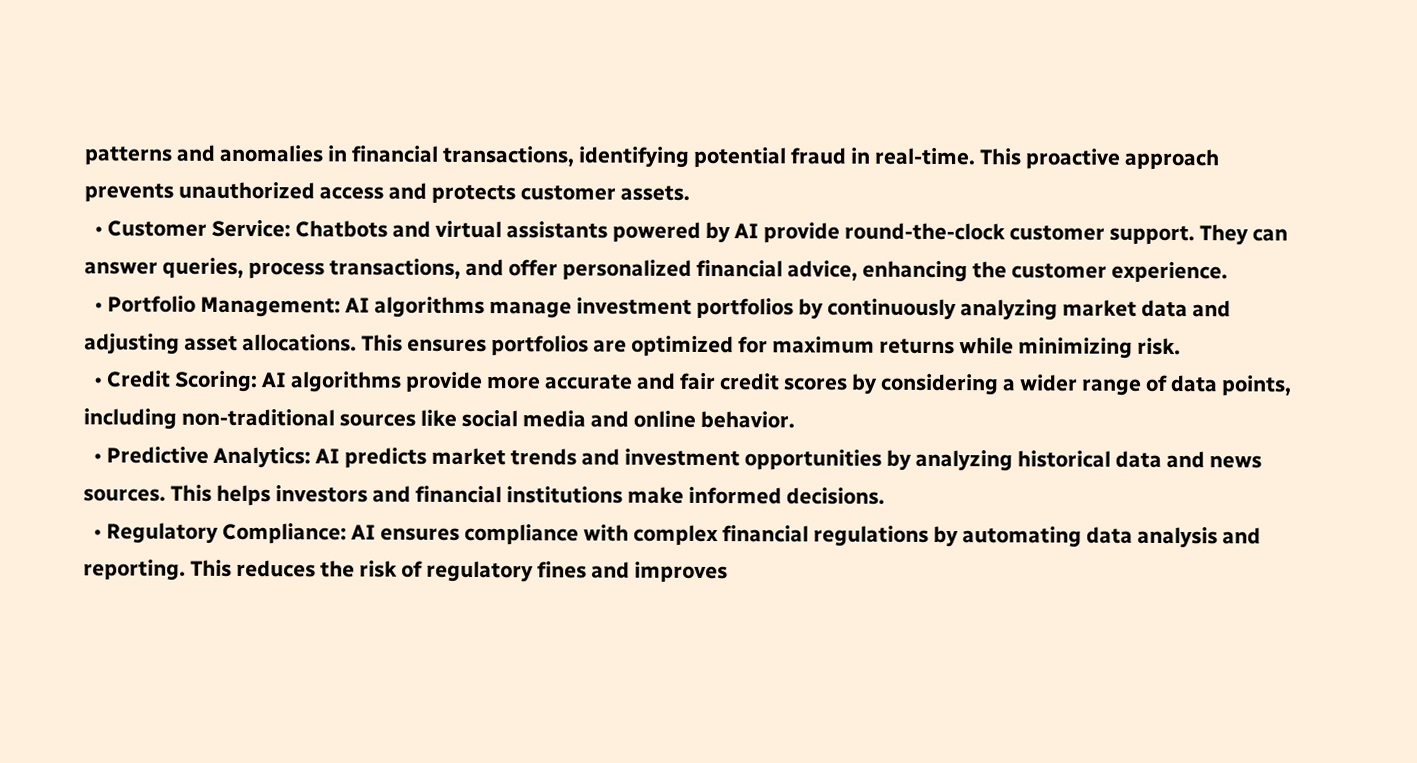patterns and anomalies in financial transactions, identifying potential fraud in real-time. This proactive approach prevents unauthorized access and protects customer assets.
  • Customer Service: Chatbots and virtual assistants powered by AI provide round-the-clock customer support. They can answer queries, process transactions, and offer personalized financial advice, enhancing the customer experience.
  • Portfolio Management: AI algorithms manage investment portfolios by continuously analyzing market data and adjusting asset allocations. This ensures portfolios are optimized for maximum returns while minimizing risk.
  • Credit Scoring: AI algorithms provide more accurate and fair credit scores by considering a wider range of data points, including non-traditional sources like social media and online behavior.
  • Predictive Analytics: AI predicts market trends and investment opportunities by analyzing historical data and news sources. This helps investors and financial institutions make informed decisions.
  • Regulatory Compliance: AI ensures compliance with complex financial regulations by automating data analysis and reporting. This reduces the risk of regulatory fines and improves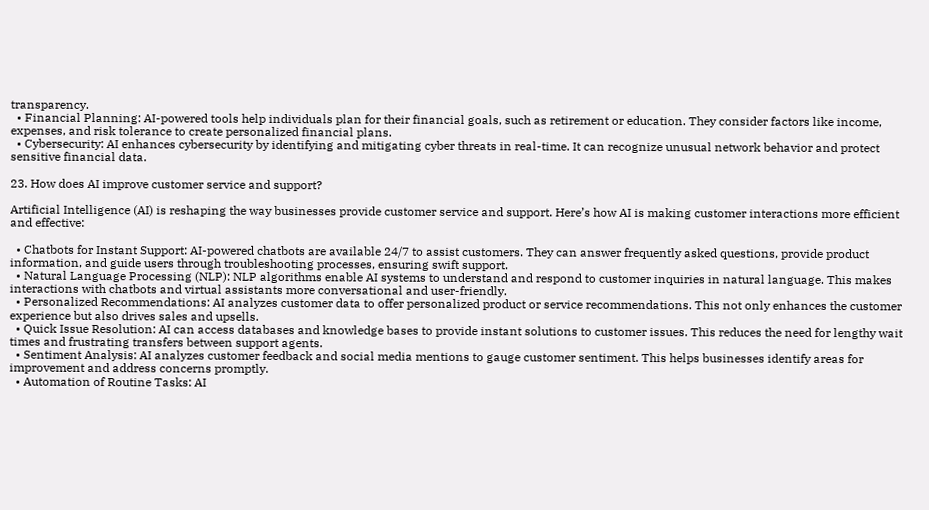transparency.
  • Financial Planning: AI-powered tools help individuals plan for their financial goals, such as retirement or education. They consider factors like income, expenses, and risk tolerance to create personalized financial plans.
  • Cybersecurity: AI enhances cybersecurity by identifying and mitigating cyber threats in real-time. It can recognize unusual network behavior and protect sensitive financial data.

23. How does AI improve customer service and support?

Artificial Intelligence (AI) is reshaping the way businesses provide customer service and support. Here’s how AI is making customer interactions more efficient and effective:

  • Chatbots for Instant Support: AI-powered chatbots are available 24/7 to assist customers. They can answer frequently asked questions, provide product information, and guide users through troubleshooting processes, ensuring swift support.
  • Natural Language Processing (NLP): NLP algorithms enable AI systems to understand and respond to customer inquiries in natural language. This makes interactions with chatbots and virtual assistants more conversational and user-friendly.
  • Personalized Recommendations: AI analyzes customer data to offer personalized product or service recommendations. This not only enhances the customer experience but also drives sales and upsells.
  • Quick Issue Resolution: AI can access databases and knowledge bases to provide instant solutions to customer issues. This reduces the need for lengthy wait times and frustrating transfers between support agents.
  • Sentiment Analysis: AI analyzes customer feedback and social media mentions to gauge customer sentiment. This helps businesses identify areas for improvement and address concerns promptly.
  • Automation of Routine Tasks: AI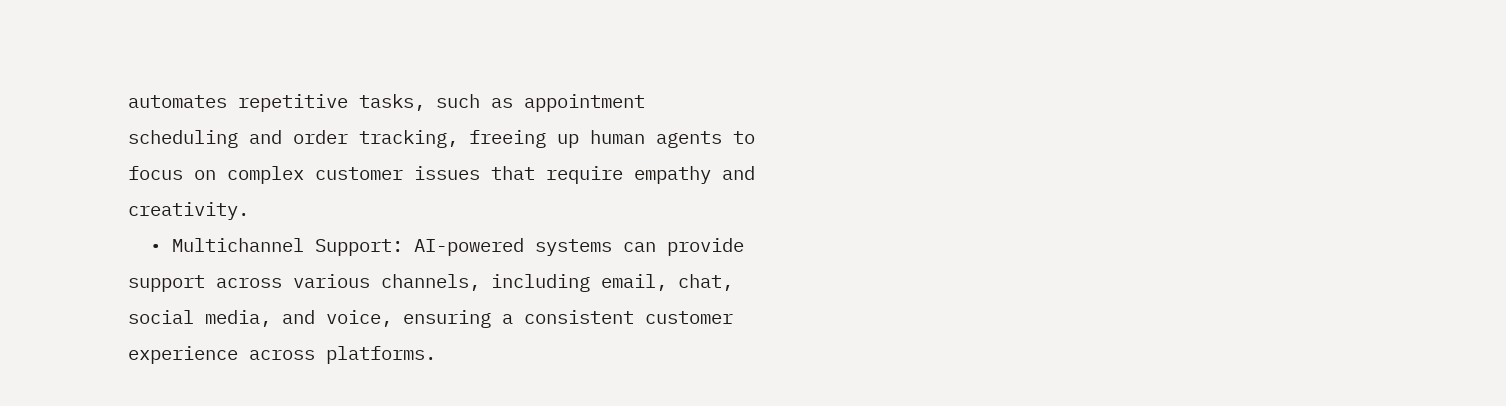automates repetitive tasks, such as appointment scheduling and order tracking, freeing up human agents to focus on complex customer issues that require empathy and creativity.
  • Multichannel Support: AI-powered systems can provide support across various channels, including email, chat, social media, and voice, ensuring a consistent customer experience across platforms.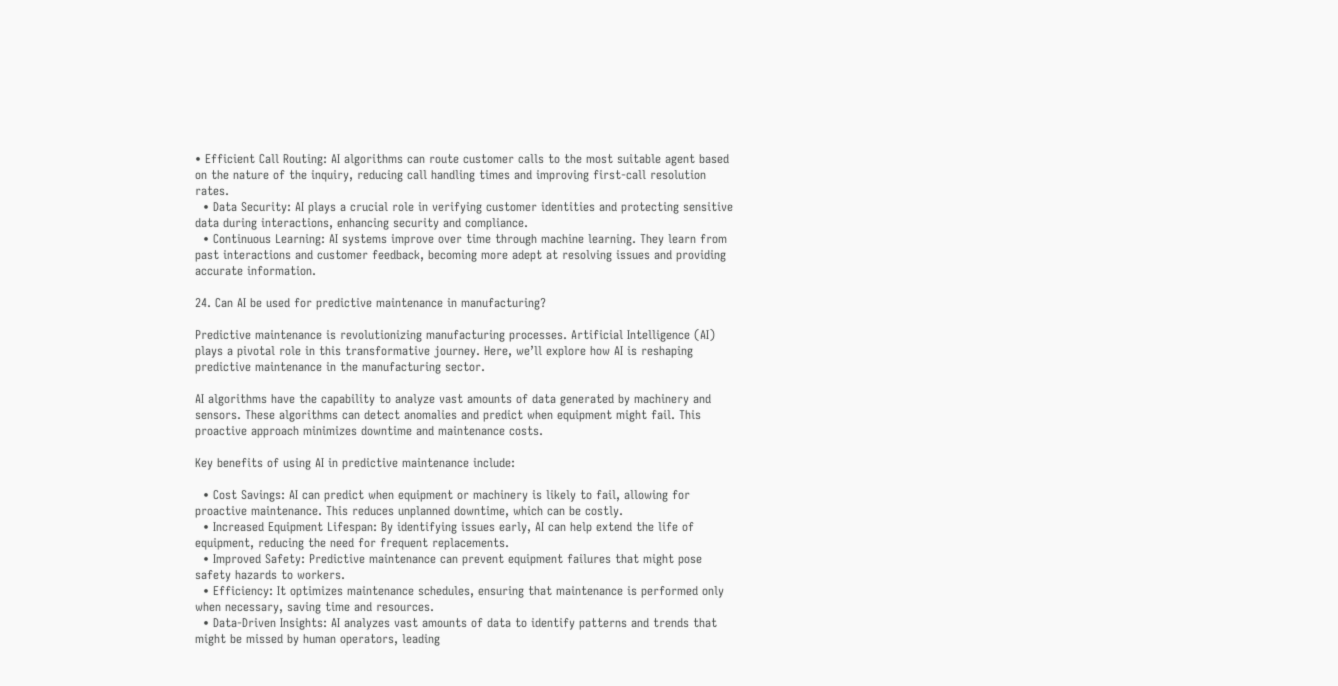• Efficient Call Routing: AI algorithms can route customer calls to the most suitable agent based on the nature of the inquiry, reducing call handling times and improving first-call resolution rates.
  • Data Security: AI plays a crucial role in verifying customer identities and protecting sensitive data during interactions, enhancing security and compliance.
  • Continuous Learning: AI systems improve over time through machine learning. They learn from past interactions and customer feedback, becoming more adept at resolving issues and providing accurate information.

24. Can AI be used for predictive maintenance in manufacturing?

Predictive maintenance is revolutionizing manufacturing processes. Artificial Intelligence (AI) plays a pivotal role in this transformative journey. Here, we’ll explore how AI is reshaping predictive maintenance in the manufacturing sector.

AI algorithms have the capability to analyze vast amounts of data generated by machinery and sensors. These algorithms can detect anomalies and predict when equipment might fail. This proactive approach minimizes downtime and maintenance costs.

Key benefits of using AI in predictive maintenance include:

  • Cost Savings: AI can predict when equipment or machinery is likely to fail, allowing for proactive maintenance. This reduces unplanned downtime, which can be costly.
  • Increased Equipment Lifespan: By identifying issues early, AI can help extend the life of equipment, reducing the need for frequent replacements.
  • Improved Safety: Predictive maintenance can prevent equipment failures that might pose safety hazards to workers.
  • Efficiency: It optimizes maintenance schedules, ensuring that maintenance is performed only when necessary, saving time and resources.
  • Data-Driven Insights: AI analyzes vast amounts of data to identify patterns and trends that might be missed by human operators, leading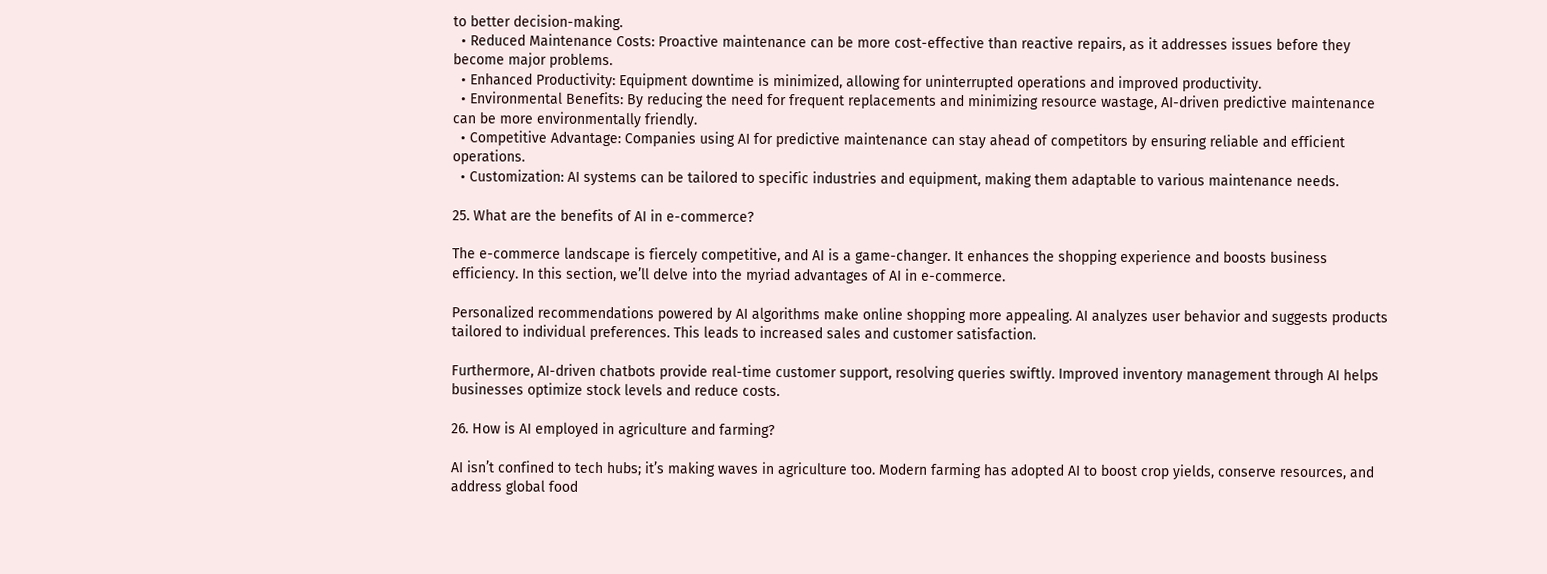to better decision-making.
  • Reduced Maintenance Costs: Proactive maintenance can be more cost-effective than reactive repairs, as it addresses issues before they become major problems.
  • Enhanced Productivity: Equipment downtime is minimized, allowing for uninterrupted operations and improved productivity.
  • Environmental Benefits: By reducing the need for frequent replacements and minimizing resource wastage, AI-driven predictive maintenance can be more environmentally friendly.
  • Competitive Advantage: Companies using AI for predictive maintenance can stay ahead of competitors by ensuring reliable and efficient operations.
  • Customization: AI systems can be tailored to specific industries and equipment, making them adaptable to various maintenance needs.

25. What are the benefits of AI in e-commerce?

The e-commerce landscape is fiercely competitive, and AI is a game-changer. It enhances the shopping experience and boosts business efficiency. In this section, we’ll delve into the myriad advantages of AI in e-commerce.

Personalized recommendations powered by AI algorithms make online shopping more appealing. AI analyzes user behavior and suggests products tailored to individual preferences. This leads to increased sales and customer satisfaction.

Furthermore, AI-driven chatbots provide real-time customer support, resolving queries swiftly. Improved inventory management through AI helps businesses optimize stock levels and reduce costs.

26. How is AI employed in agriculture and farming?

AI isn’t confined to tech hubs; it’s making waves in agriculture too. Modern farming has adopted AI to boost crop yields, conserve resources, and address global food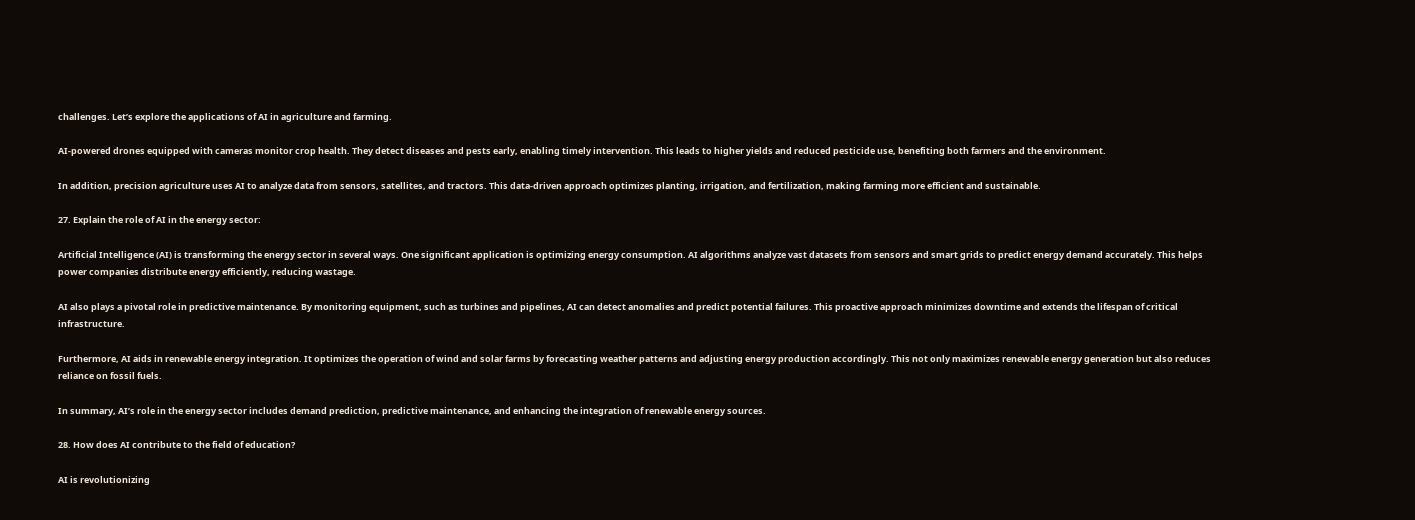challenges. Let’s explore the applications of AI in agriculture and farming.

AI-powered drones equipped with cameras monitor crop health. They detect diseases and pests early, enabling timely intervention. This leads to higher yields and reduced pesticide use, benefiting both farmers and the environment.

In addition, precision agriculture uses AI to analyze data from sensors, satellites, and tractors. This data-driven approach optimizes planting, irrigation, and fertilization, making farming more efficient and sustainable.

27. Explain the role of AI in the energy sector:

Artificial Intelligence (AI) is transforming the energy sector in several ways. One significant application is optimizing energy consumption. AI algorithms analyze vast datasets from sensors and smart grids to predict energy demand accurately. This helps power companies distribute energy efficiently, reducing wastage.

AI also plays a pivotal role in predictive maintenance. By monitoring equipment, such as turbines and pipelines, AI can detect anomalies and predict potential failures. This proactive approach minimizes downtime and extends the lifespan of critical infrastructure.

Furthermore, AI aids in renewable energy integration. It optimizes the operation of wind and solar farms by forecasting weather patterns and adjusting energy production accordingly. This not only maximizes renewable energy generation but also reduces reliance on fossil fuels.

In summary, AI’s role in the energy sector includes demand prediction, predictive maintenance, and enhancing the integration of renewable energy sources.

28. How does AI contribute to the field of education?

AI is revolutionizing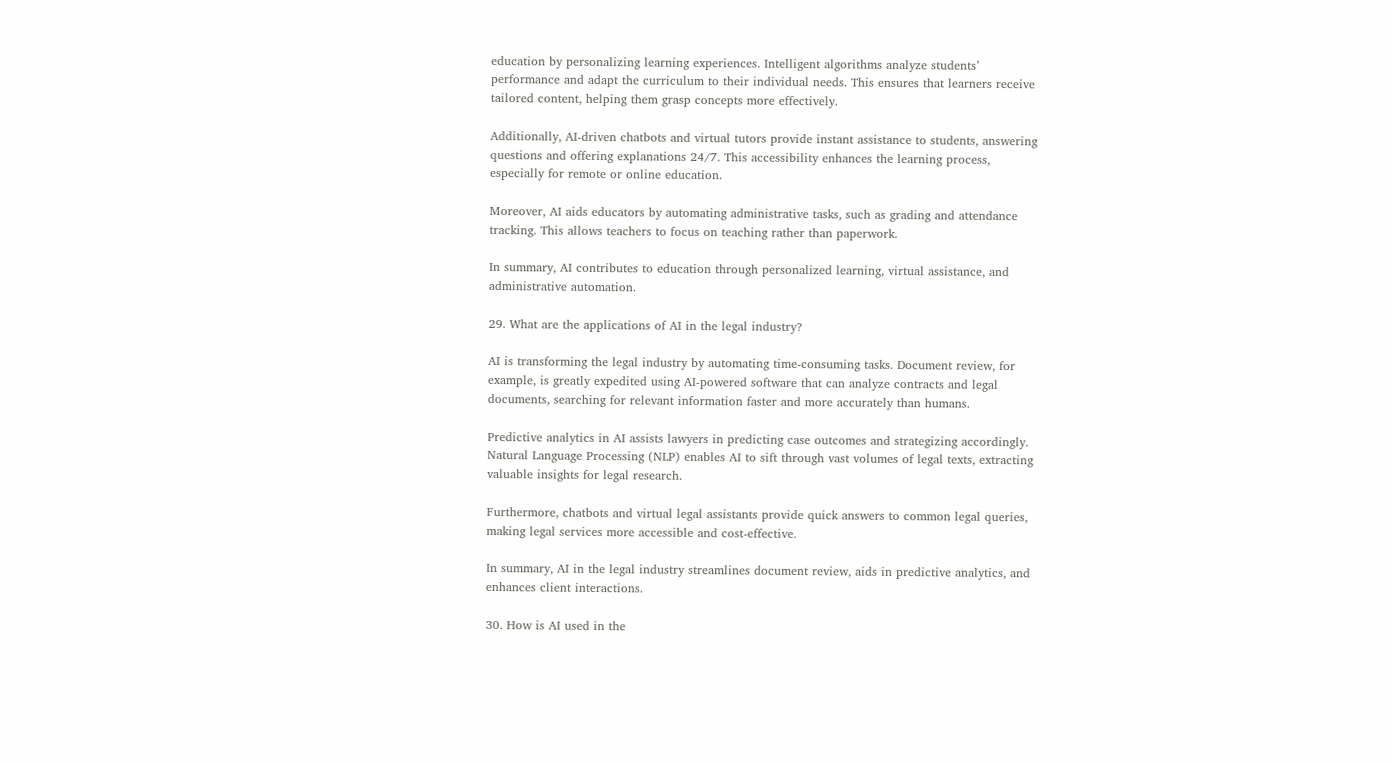education by personalizing learning experiences. Intelligent algorithms analyze students’ performance and adapt the curriculum to their individual needs. This ensures that learners receive tailored content, helping them grasp concepts more effectively.

Additionally, AI-driven chatbots and virtual tutors provide instant assistance to students, answering questions and offering explanations 24/7. This accessibility enhances the learning process, especially for remote or online education.

Moreover, AI aids educators by automating administrative tasks, such as grading and attendance tracking. This allows teachers to focus on teaching rather than paperwork.

In summary, AI contributes to education through personalized learning, virtual assistance, and administrative automation.

29. What are the applications of AI in the legal industry?

AI is transforming the legal industry by automating time-consuming tasks. Document review, for example, is greatly expedited using AI-powered software that can analyze contracts and legal documents, searching for relevant information faster and more accurately than humans.

Predictive analytics in AI assists lawyers in predicting case outcomes and strategizing accordingly. Natural Language Processing (NLP) enables AI to sift through vast volumes of legal texts, extracting valuable insights for legal research.

Furthermore, chatbots and virtual legal assistants provide quick answers to common legal queries, making legal services more accessible and cost-effective.

In summary, AI in the legal industry streamlines document review, aids in predictive analytics, and enhances client interactions.

30. How is AI used in the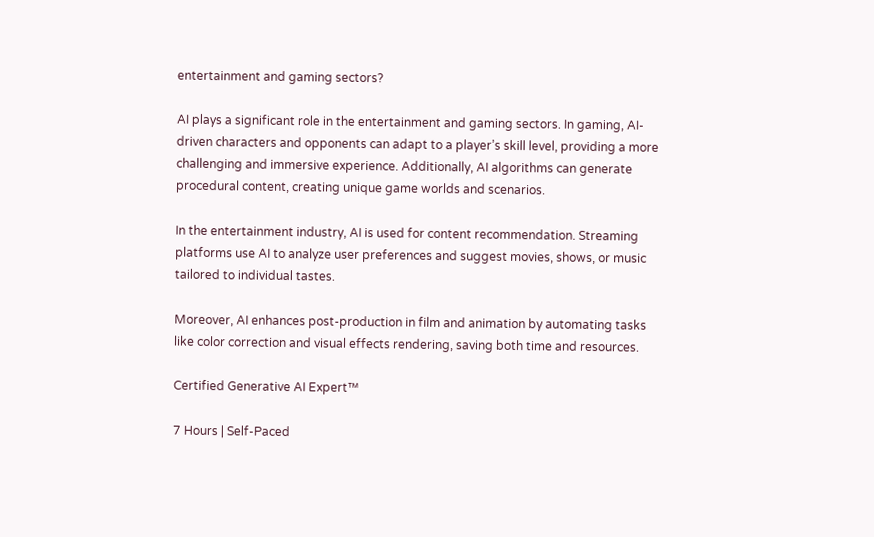entertainment and gaming sectors?

AI plays a significant role in the entertainment and gaming sectors. In gaming, AI-driven characters and opponents can adapt to a player’s skill level, providing a more challenging and immersive experience. Additionally, AI algorithms can generate procedural content, creating unique game worlds and scenarios.

In the entertainment industry, AI is used for content recommendation. Streaming platforms use AI to analyze user preferences and suggest movies, shows, or music tailored to individual tastes.

Moreover, AI enhances post-production in film and animation by automating tasks like color correction and visual effects rendering, saving both time and resources.

Certified Generative AI Expert™

7 Hours | Self-Paced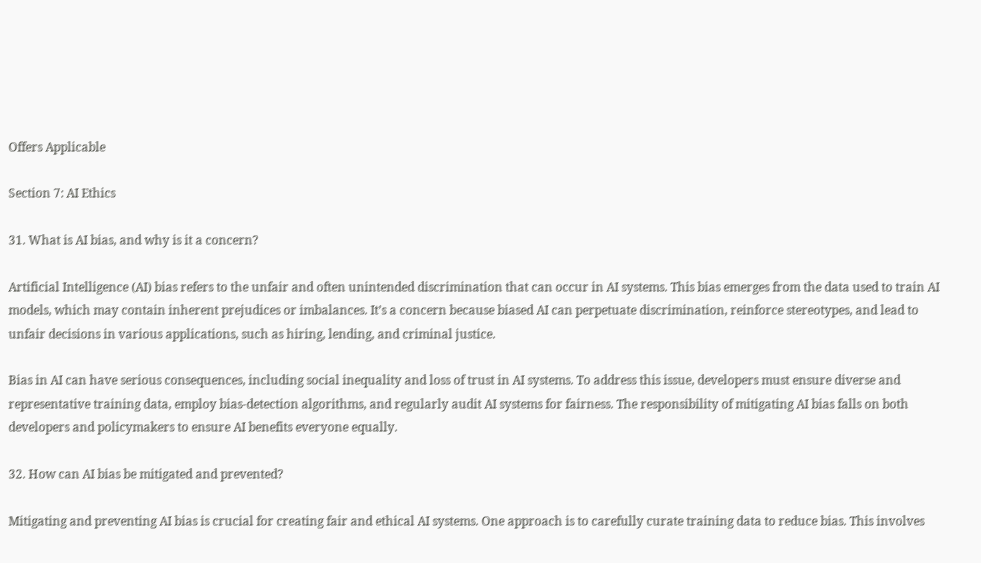Offers Applicable

Section 7: AI Ethics

31. What is AI bias, and why is it a concern?

Artificial Intelligence (AI) bias refers to the unfair and often unintended discrimination that can occur in AI systems. This bias emerges from the data used to train AI models, which may contain inherent prejudices or imbalances. It’s a concern because biased AI can perpetuate discrimination, reinforce stereotypes, and lead to unfair decisions in various applications, such as hiring, lending, and criminal justice.

Bias in AI can have serious consequences, including social inequality and loss of trust in AI systems. To address this issue, developers must ensure diverse and representative training data, employ bias-detection algorithms, and regularly audit AI systems for fairness. The responsibility of mitigating AI bias falls on both developers and policymakers to ensure AI benefits everyone equally.

32. How can AI bias be mitigated and prevented?

Mitigating and preventing AI bias is crucial for creating fair and ethical AI systems. One approach is to carefully curate training data to reduce bias. This involves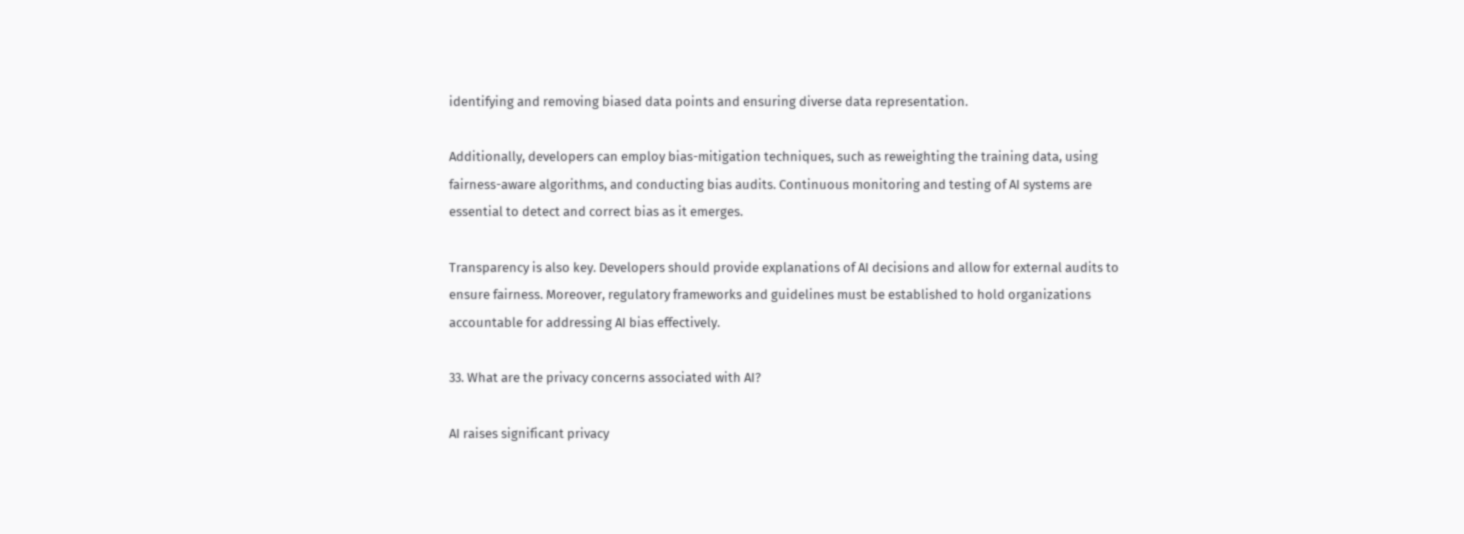identifying and removing biased data points and ensuring diverse data representation.

Additionally, developers can employ bias-mitigation techniques, such as reweighting the training data, using fairness-aware algorithms, and conducting bias audits. Continuous monitoring and testing of AI systems are essential to detect and correct bias as it emerges.

Transparency is also key. Developers should provide explanations of AI decisions and allow for external audits to ensure fairness. Moreover, regulatory frameworks and guidelines must be established to hold organizations accountable for addressing AI bias effectively.

33. What are the privacy concerns associated with AI?

AI raises significant privacy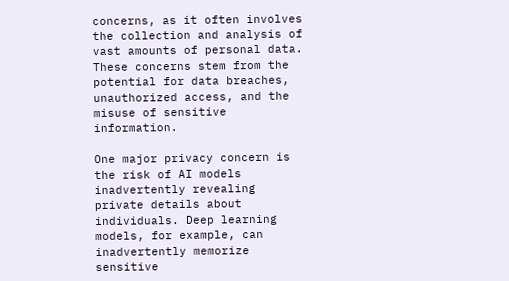concerns, as it often involves the collection and analysis of vast amounts of personal data. These concerns stem from the potential for data breaches, unauthorized access, and the misuse of sensitive information.

One major privacy concern is the risk of AI models inadvertently revealing private details about individuals. Deep learning models, for example, can inadvertently memorize sensitive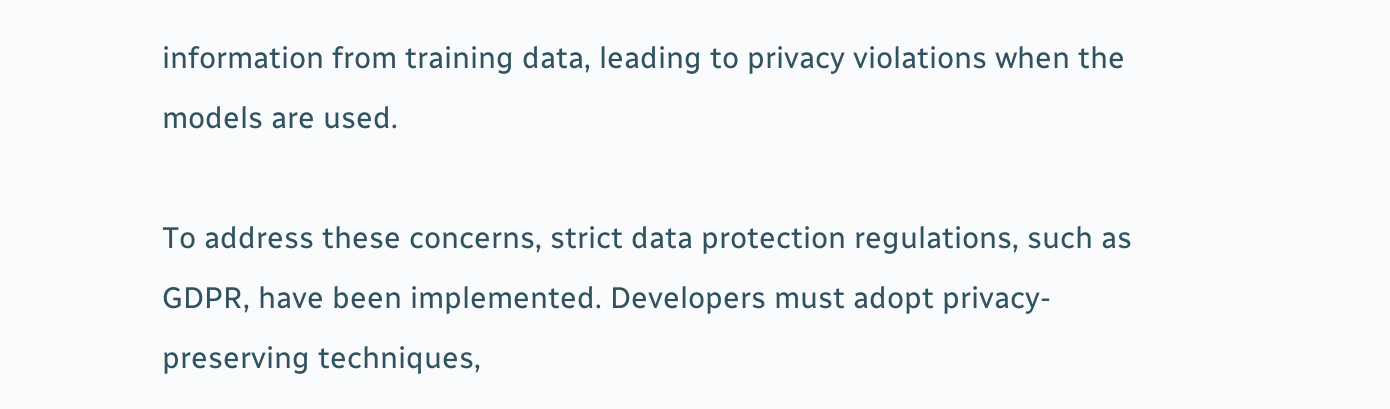information from training data, leading to privacy violations when the models are used.

To address these concerns, strict data protection regulations, such as GDPR, have been implemented. Developers must adopt privacy-preserving techniques,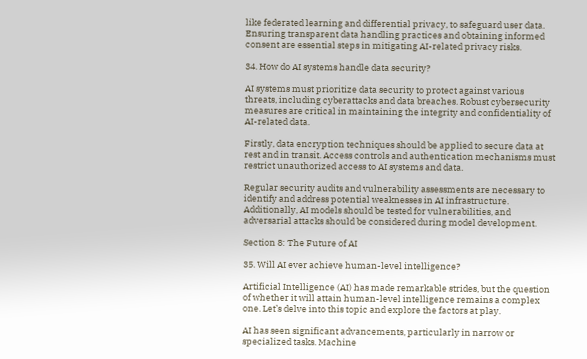like federated learning and differential privacy, to safeguard user data. Ensuring transparent data handling practices and obtaining informed consent are essential steps in mitigating AI-related privacy risks.

34. How do AI systems handle data security?

AI systems must prioritize data security to protect against various threats, including cyberattacks and data breaches. Robust cybersecurity measures are critical in maintaining the integrity and confidentiality of AI-related data.

Firstly, data encryption techniques should be applied to secure data at rest and in transit. Access controls and authentication mechanisms must restrict unauthorized access to AI systems and data.

Regular security audits and vulnerability assessments are necessary to identify and address potential weaknesses in AI infrastructure. Additionally, AI models should be tested for vulnerabilities, and adversarial attacks should be considered during model development.

Section 8: The Future of AI

35. Will AI ever achieve human-level intelligence?

Artificial Intelligence (AI) has made remarkable strides, but the question of whether it will attain human-level intelligence remains a complex one. Let’s delve into this topic and explore the factors at play.

AI has seen significant advancements, particularly in narrow or specialized tasks. Machine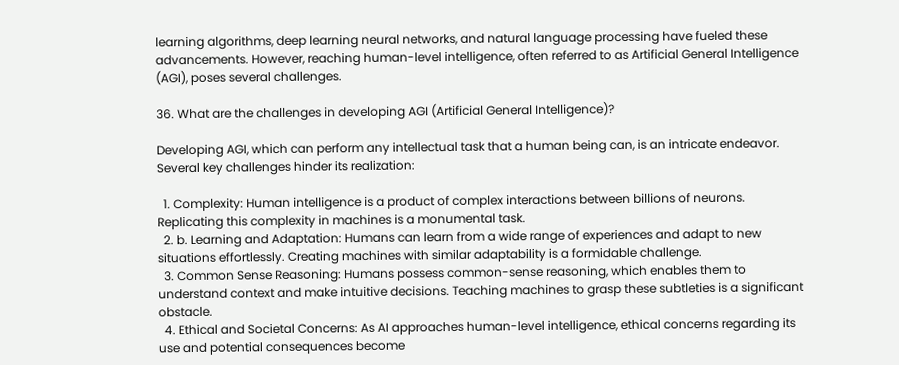learning algorithms, deep learning neural networks, and natural language processing have fueled these advancements. However, reaching human-level intelligence, often referred to as Artificial General Intelligence (AGI), poses several challenges.

36. What are the challenges in developing AGI (Artificial General Intelligence)?

Developing AGI, which can perform any intellectual task that a human being can, is an intricate endeavor. Several key challenges hinder its realization:

  1. Complexity: Human intelligence is a product of complex interactions between billions of neurons. Replicating this complexity in machines is a monumental task.
  2. b. Learning and Adaptation: Humans can learn from a wide range of experiences and adapt to new situations effortlessly. Creating machines with similar adaptability is a formidable challenge.
  3. Common Sense Reasoning: Humans possess common-sense reasoning, which enables them to understand context and make intuitive decisions. Teaching machines to grasp these subtleties is a significant obstacle.
  4. Ethical and Societal Concerns: As AI approaches human-level intelligence, ethical concerns regarding its use and potential consequences become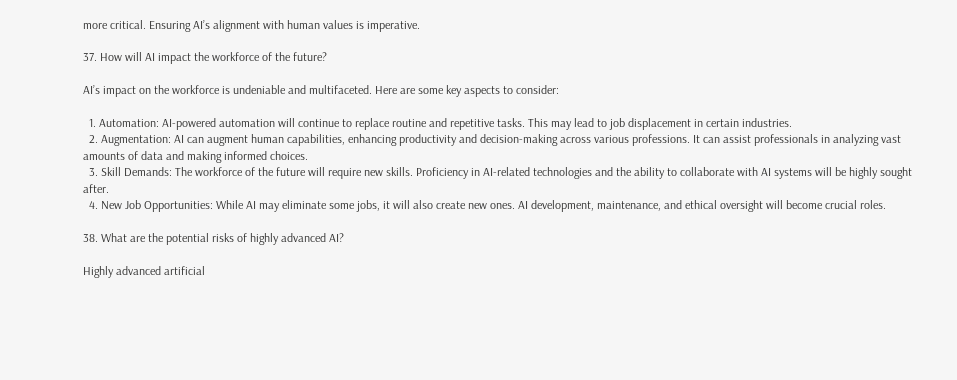more critical. Ensuring AI’s alignment with human values is imperative.

37. How will AI impact the workforce of the future?

AI’s impact on the workforce is undeniable and multifaceted. Here are some key aspects to consider:

  1. Automation: AI-powered automation will continue to replace routine and repetitive tasks. This may lead to job displacement in certain industries.
  2. Augmentation: AI can augment human capabilities, enhancing productivity and decision-making across various professions. It can assist professionals in analyzing vast amounts of data and making informed choices.
  3. Skill Demands: The workforce of the future will require new skills. Proficiency in AI-related technologies and the ability to collaborate with AI systems will be highly sought after.
  4. New Job Opportunities: While AI may eliminate some jobs, it will also create new ones. AI development, maintenance, and ethical oversight will become crucial roles.

38. What are the potential risks of highly advanced AI?

Highly advanced artificial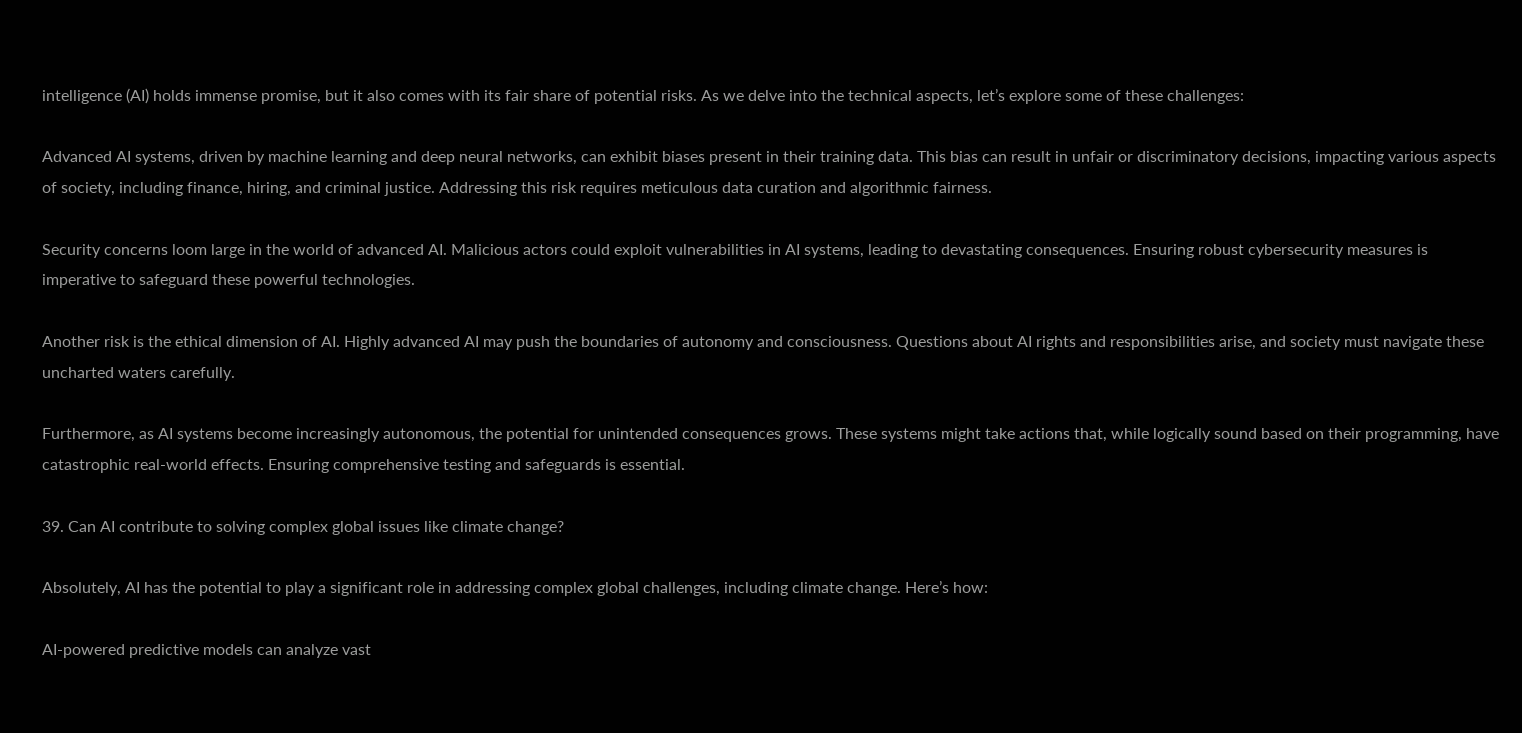intelligence (AI) holds immense promise, but it also comes with its fair share of potential risks. As we delve into the technical aspects, let’s explore some of these challenges:

Advanced AI systems, driven by machine learning and deep neural networks, can exhibit biases present in their training data. This bias can result in unfair or discriminatory decisions, impacting various aspects of society, including finance, hiring, and criminal justice. Addressing this risk requires meticulous data curation and algorithmic fairness.

Security concerns loom large in the world of advanced AI. Malicious actors could exploit vulnerabilities in AI systems, leading to devastating consequences. Ensuring robust cybersecurity measures is imperative to safeguard these powerful technologies.

Another risk is the ethical dimension of AI. Highly advanced AI may push the boundaries of autonomy and consciousness. Questions about AI rights and responsibilities arise, and society must navigate these uncharted waters carefully.

Furthermore, as AI systems become increasingly autonomous, the potential for unintended consequences grows. These systems might take actions that, while logically sound based on their programming, have catastrophic real-world effects. Ensuring comprehensive testing and safeguards is essential.

39. Can AI contribute to solving complex global issues like climate change?

Absolutely, AI has the potential to play a significant role in addressing complex global challenges, including climate change. Here’s how:

AI-powered predictive models can analyze vast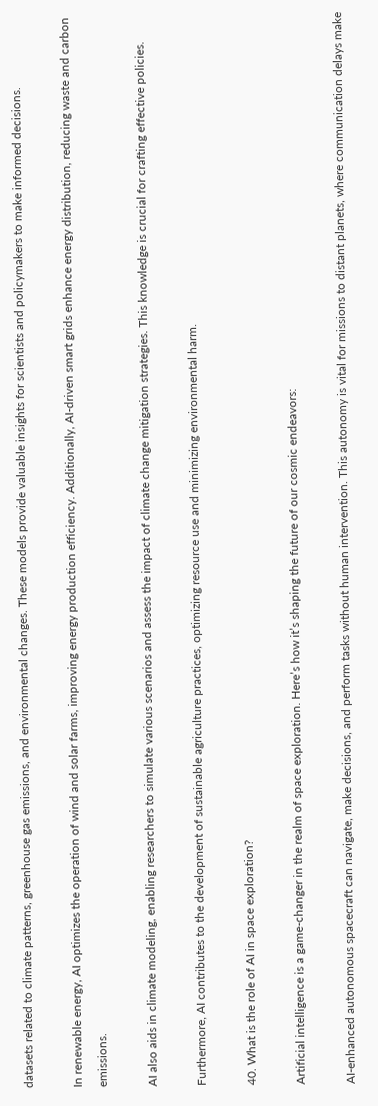datasets related to climate patterns, greenhouse gas emissions, and environmental changes. These models provide valuable insights for scientists and policymakers to make informed decisions.

In renewable energy, AI optimizes the operation of wind and solar farms, improving energy production efficiency. Additionally, AI-driven smart grids enhance energy distribution, reducing waste and carbon emissions.

AI also aids in climate modeling, enabling researchers to simulate various scenarios and assess the impact of climate change mitigation strategies. This knowledge is crucial for crafting effective policies.

Furthermore, AI contributes to the development of sustainable agriculture practices, optimizing resource use and minimizing environmental harm.

40. What is the role of AI in space exploration?

Artificial intelligence is a game-changer in the realm of space exploration. Here’s how it’s shaping the future of our cosmic endeavors:

AI-enhanced autonomous spacecraft can navigate, make decisions, and perform tasks without human intervention. This autonomy is vital for missions to distant planets, where communication delays make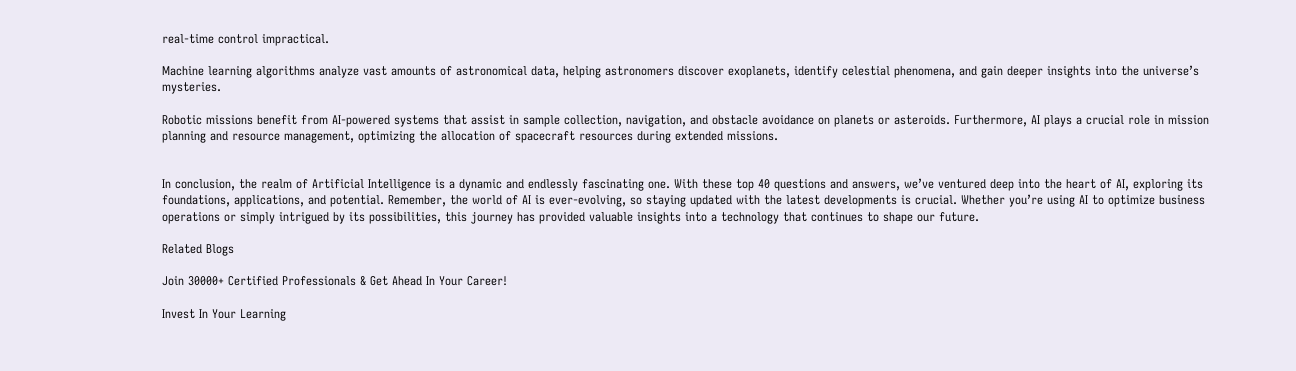real-time control impractical.

Machine learning algorithms analyze vast amounts of astronomical data, helping astronomers discover exoplanets, identify celestial phenomena, and gain deeper insights into the universe’s mysteries.

Robotic missions benefit from AI-powered systems that assist in sample collection, navigation, and obstacle avoidance on planets or asteroids. Furthermore, AI plays a crucial role in mission planning and resource management, optimizing the allocation of spacecraft resources during extended missions.


In conclusion, the realm of Artificial Intelligence is a dynamic and endlessly fascinating one. With these top 40 questions and answers, we’ve ventured deep into the heart of AI, exploring its foundations, applications, and potential. Remember, the world of AI is ever-evolving, so staying updated with the latest developments is crucial. Whether you’re using AI to optimize business operations or simply intrigued by its possibilities, this journey has provided valuable insights into a technology that continues to shape our future.

Related Blogs

Join 30000+ Certified Professionals & Get Ahead In Your Career!

Invest In Your Learning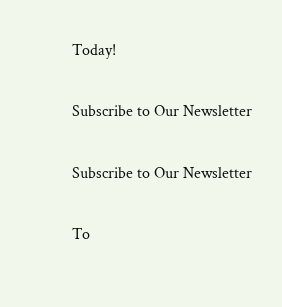Today!

Subscribe to Our Newsletter

Subscribe to Our Newsletter

To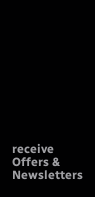receive Offers & Newsletters